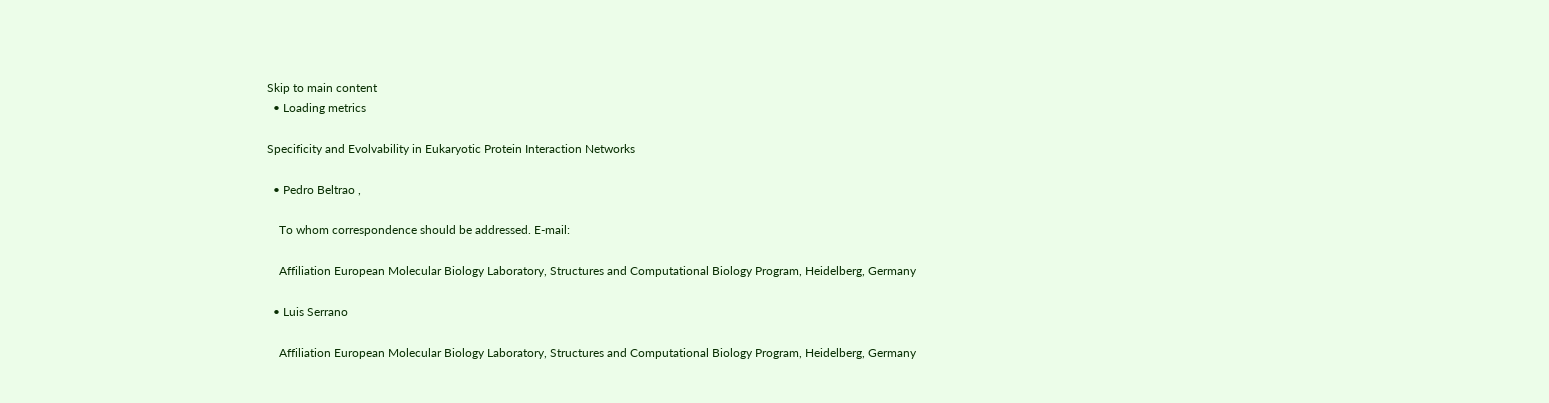Skip to main content
  • Loading metrics

Specificity and Evolvability in Eukaryotic Protein Interaction Networks

  • Pedro Beltrao ,

    To whom correspondence should be addressed. E-mail:

    Affiliation European Molecular Biology Laboratory, Structures and Computational Biology Program, Heidelberg, Germany

  • Luis Serrano

    Affiliation European Molecular Biology Laboratory, Structures and Computational Biology Program, Heidelberg, Germany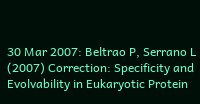30 Mar 2007: Beltrao P, Serrano L (2007) Correction: Specificity and Evolvability in Eukaryotic Protein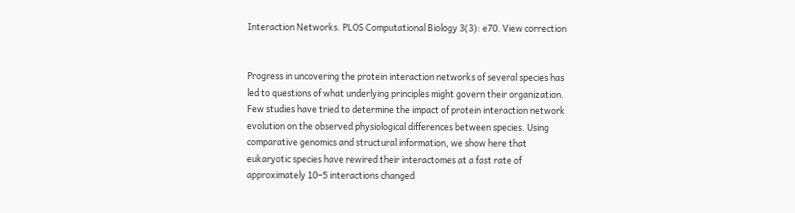Interaction Networks. PLOS Computational Biology 3(3): e70. View correction


Progress in uncovering the protein interaction networks of several species has led to questions of what underlying principles might govern their organization. Few studies have tried to determine the impact of protein interaction network evolution on the observed physiological differences between species. Using comparative genomics and structural information, we show here that eukaryotic species have rewired their interactomes at a fast rate of approximately 10−5 interactions changed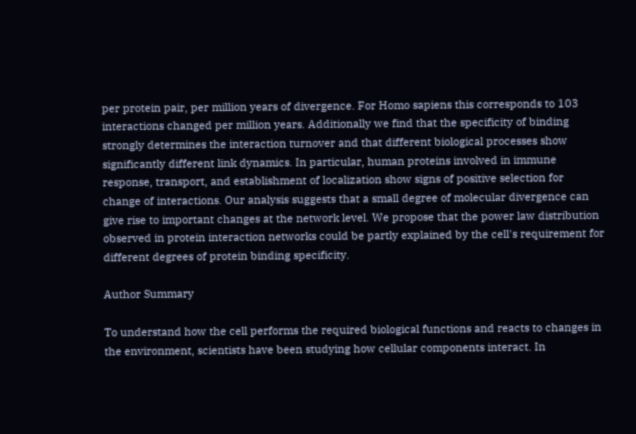per protein pair, per million years of divergence. For Homo sapiens this corresponds to 103 interactions changed per million years. Additionally we find that the specificity of binding strongly determines the interaction turnover and that different biological processes show significantly different link dynamics. In particular, human proteins involved in immune response, transport, and establishment of localization show signs of positive selection for change of interactions. Our analysis suggests that a small degree of molecular divergence can give rise to important changes at the network level. We propose that the power law distribution observed in protein interaction networks could be partly explained by the cell's requirement for different degrees of protein binding specificity.

Author Summary

To understand how the cell performs the required biological functions and reacts to changes in the environment, scientists have been studying how cellular components interact. In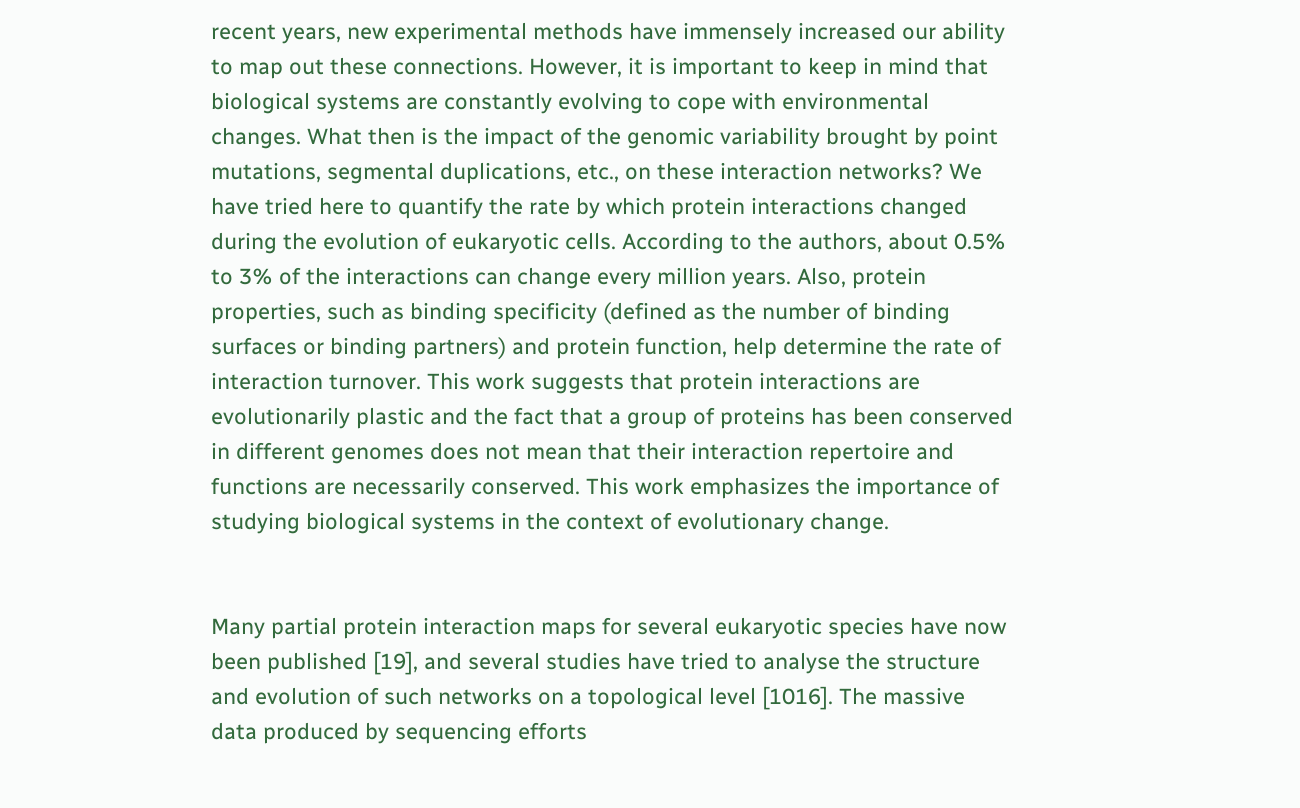recent years, new experimental methods have immensely increased our ability to map out these connections. However, it is important to keep in mind that biological systems are constantly evolving to cope with environmental changes. What then is the impact of the genomic variability brought by point mutations, segmental duplications, etc., on these interaction networks? We have tried here to quantify the rate by which protein interactions changed during the evolution of eukaryotic cells. According to the authors, about 0.5% to 3% of the interactions can change every million years. Also, protein properties, such as binding specificity (defined as the number of binding surfaces or binding partners) and protein function, help determine the rate of interaction turnover. This work suggests that protein interactions are evolutionarily plastic and the fact that a group of proteins has been conserved in different genomes does not mean that their interaction repertoire and functions are necessarily conserved. This work emphasizes the importance of studying biological systems in the context of evolutionary change.


Many partial protein interaction maps for several eukaryotic species have now been published [19], and several studies have tried to analyse the structure and evolution of such networks on a topological level [1016]. The massive data produced by sequencing efforts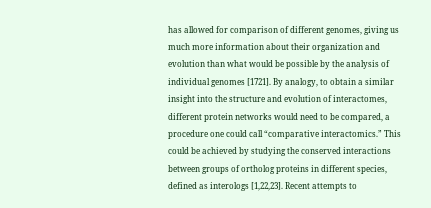has allowed for comparison of different genomes, giving us much more information about their organization and evolution than what would be possible by the analysis of individual genomes [1721]. By analogy, to obtain a similar insight into the structure and evolution of interactomes, different protein networks would need to be compared, a procedure one could call “comparative interactomics.” This could be achieved by studying the conserved interactions between groups of ortholog proteins in different species, defined as interologs [1,22,23]. Recent attempts to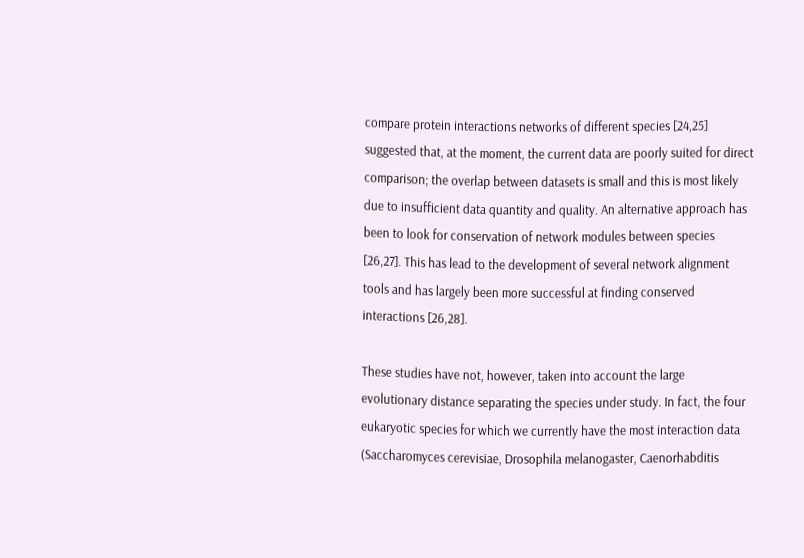compare protein interactions networks of different species [24,25] suggested that, at the moment, the current data are poorly suited for direct comparison; the overlap between datasets is small and this is most likely due to insufficient data quantity and quality. An alternative approach has been to look for conservation of network modules between species [26,27]. This has lead to the development of several network alignment tools and has largely been more successful at finding conserved interactions [26,28].

These studies have not, however, taken into account the large evolutionary distance separating the species under study. In fact, the four eukaryotic species for which we currently have the most interaction data (Saccharomyces cerevisiae, Drosophila melanogaster, Caenorhabditis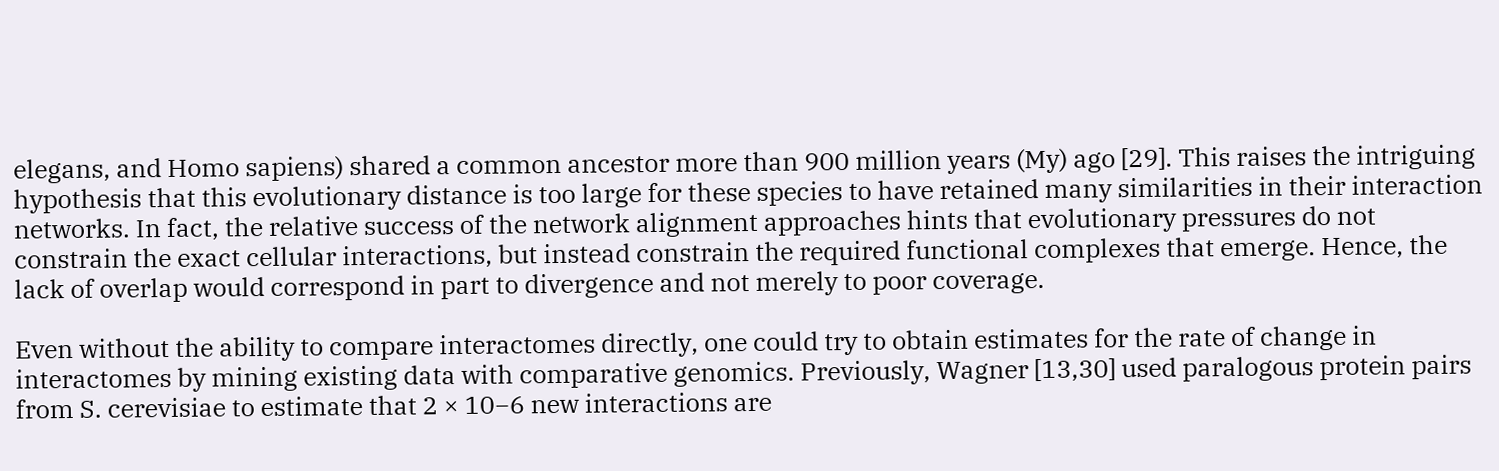elegans, and Homo sapiens) shared a common ancestor more than 900 million years (My) ago [29]. This raises the intriguing hypothesis that this evolutionary distance is too large for these species to have retained many similarities in their interaction networks. In fact, the relative success of the network alignment approaches hints that evolutionary pressures do not constrain the exact cellular interactions, but instead constrain the required functional complexes that emerge. Hence, the lack of overlap would correspond in part to divergence and not merely to poor coverage.

Even without the ability to compare interactomes directly, one could try to obtain estimates for the rate of change in interactomes by mining existing data with comparative genomics. Previously, Wagner [13,30] used paralogous protein pairs from S. cerevisiae to estimate that 2 × 10−6 new interactions are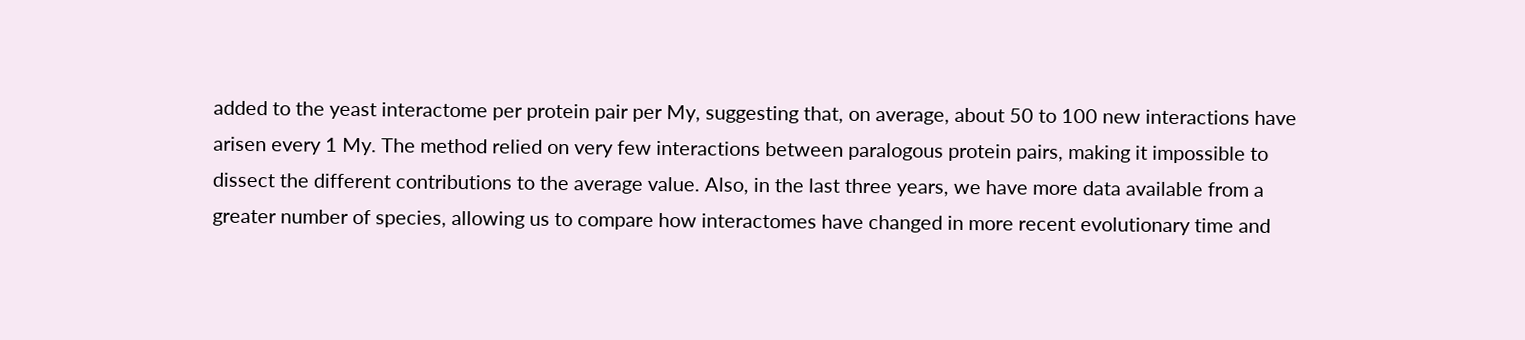added to the yeast interactome per protein pair per My, suggesting that, on average, about 50 to 100 new interactions have arisen every 1 My. The method relied on very few interactions between paralogous protein pairs, making it impossible to dissect the different contributions to the average value. Also, in the last three years, we have more data available from a greater number of species, allowing us to compare how interactomes have changed in more recent evolutionary time and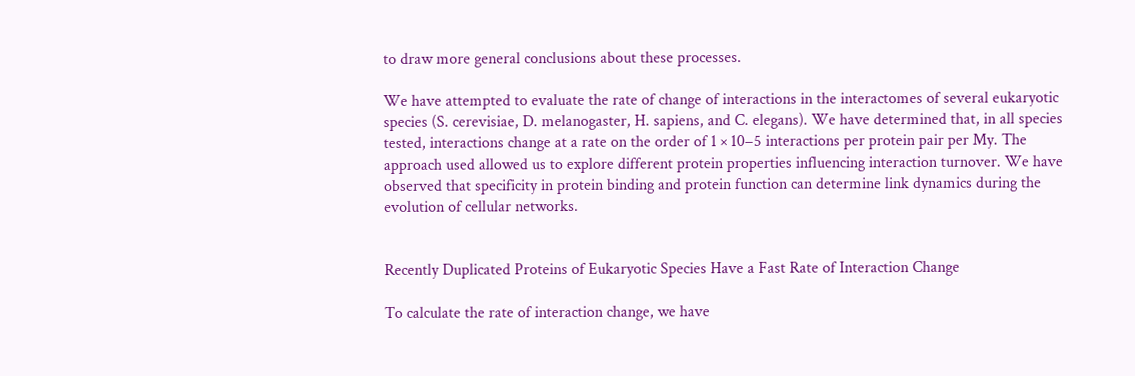to draw more general conclusions about these processes.

We have attempted to evaluate the rate of change of interactions in the interactomes of several eukaryotic species (S. cerevisiae, D. melanogaster, H. sapiens, and C. elegans). We have determined that, in all species tested, interactions change at a rate on the order of 1 × 10−5 interactions per protein pair per My. The approach used allowed us to explore different protein properties influencing interaction turnover. We have observed that specificity in protein binding and protein function can determine link dynamics during the evolution of cellular networks.


Recently Duplicated Proteins of Eukaryotic Species Have a Fast Rate of Interaction Change

To calculate the rate of interaction change, we have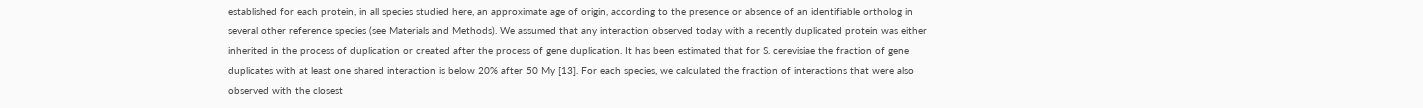established for each protein, in all species studied here, an approximate age of origin, according to the presence or absence of an identifiable ortholog in several other reference species (see Materials and Methods). We assumed that any interaction observed today with a recently duplicated protein was either inherited in the process of duplication or created after the process of gene duplication. It has been estimated that for S. cerevisiae the fraction of gene duplicates with at least one shared interaction is below 20% after 50 My [13]. For each species, we calculated the fraction of interactions that were also observed with the closest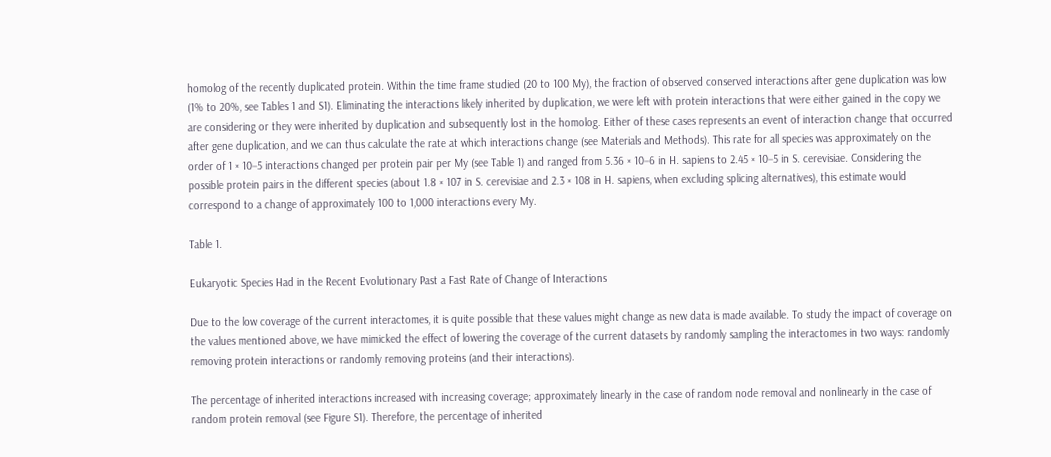homolog of the recently duplicated protein. Within the time frame studied (20 to 100 My), the fraction of observed conserved interactions after gene duplication was low (1% to 20%, see Tables 1 and S1). Eliminating the interactions likely inherited by duplication, we were left with protein interactions that were either gained in the copy we are considering or they were inherited by duplication and subsequently lost in the homolog. Either of these cases represents an event of interaction change that occurred after gene duplication, and we can thus calculate the rate at which interactions change (see Materials and Methods). This rate for all species was approximately on the order of 1 × 10−5 interactions changed per protein pair per My (see Table 1) and ranged from 5.36 × 10−6 in H. sapiens to 2.45 × 10−5 in S. cerevisiae. Considering the possible protein pairs in the different species (about 1.8 × 107 in S. cerevisiae and 2.3 × 108 in H. sapiens, when excluding splicing alternatives), this estimate would correspond to a change of approximately 100 to 1,000 interactions every My.

Table 1.

Eukaryotic Species Had in the Recent Evolutionary Past a Fast Rate of Change of Interactions

Due to the low coverage of the current interactomes, it is quite possible that these values might change as new data is made available. To study the impact of coverage on the values mentioned above, we have mimicked the effect of lowering the coverage of the current datasets by randomly sampling the interactomes in two ways: randomly removing protein interactions or randomly removing proteins (and their interactions).

The percentage of inherited interactions increased with increasing coverage; approximately linearly in the case of random node removal and nonlinearly in the case of random protein removal (see Figure S1). Therefore, the percentage of inherited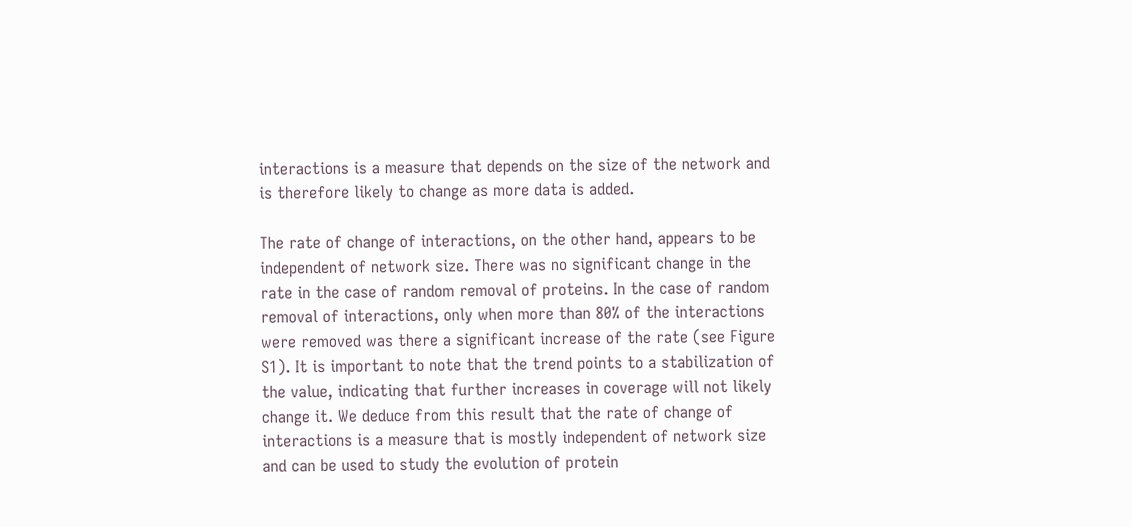interactions is a measure that depends on the size of the network and is therefore likely to change as more data is added.

The rate of change of interactions, on the other hand, appears to be independent of network size. There was no significant change in the rate in the case of random removal of proteins. In the case of random removal of interactions, only when more than 80% of the interactions were removed was there a significant increase of the rate (see Figure S1). It is important to note that the trend points to a stabilization of the value, indicating that further increases in coverage will not likely change it. We deduce from this result that the rate of change of interactions is a measure that is mostly independent of network size and can be used to study the evolution of protein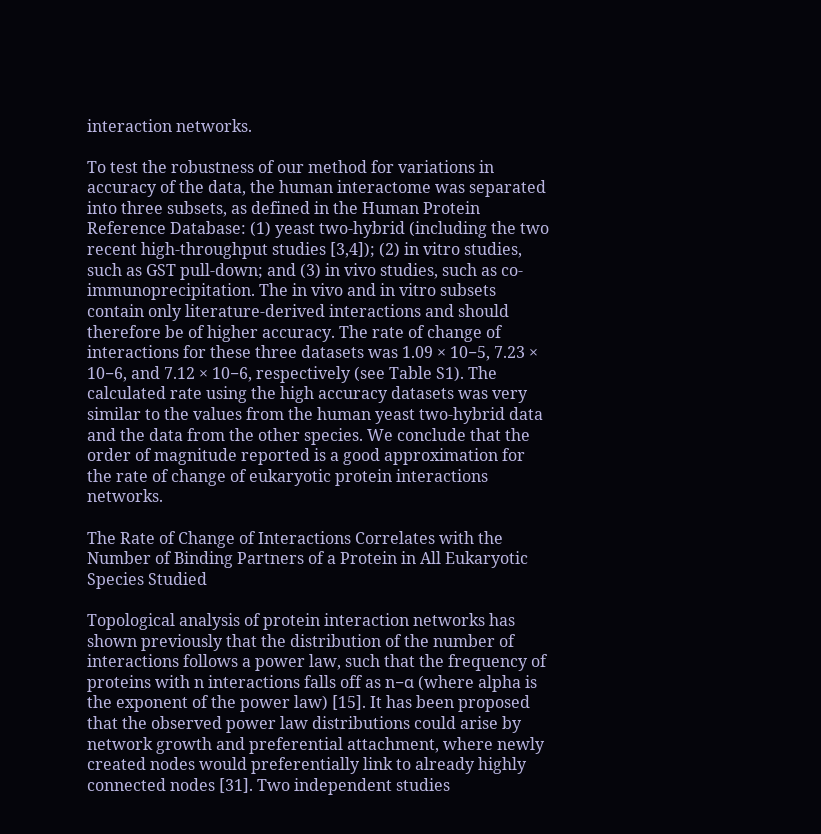interaction networks.

To test the robustness of our method for variations in accuracy of the data, the human interactome was separated into three subsets, as defined in the Human Protein Reference Database: (1) yeast two-hybrid (including the two recent high-throughput studies [3,4]); (2) in vitro studies, such as GST pull-down; and (3) in vivo studies, such as co-immunoprecipitation. The in vivo and in vitro subsets contain only literature-derived interactions and should therefore be of higher accuracy. The rate of change of interactions for these three datasets was 1.09 × 10−5, 7.23 × 10−6, and 7.12 × 10−6, respectively (see Table S1). The calculated rate using the high accuracy datasets was very similar to the values from the human yeast two-hybrid data and the data from the other species. We conclude that the order of magnitude reported is a good approximation for the rate of change of eukaryotic protein interactions networks.

The Rate of Change of Interactions Correlates with the Number of Binding Partners of a Protein in All Eukaryotic Species Studied

Topological analysis of protein interaction networks has shown previously that the distribution of the number of interactions follows a power law, such that the frequency of proteins with n interactions falls off as n−α (where alpha is the exponent of the power law) [15]. It has been proposed that the observed power law distributions could arise by network growth and preferential attachment, where newly created nodes would preferentially link to already highly connected nodes [31]. Two independent studies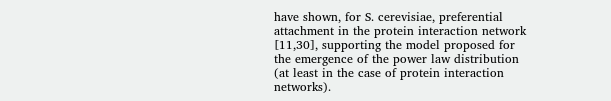have shown, for S. cerevisiae, preferential attachment in the protein interaction network [11,30], supporting the model proposed for the emergence of the power law distribution (at least in the case of protein interaction networks).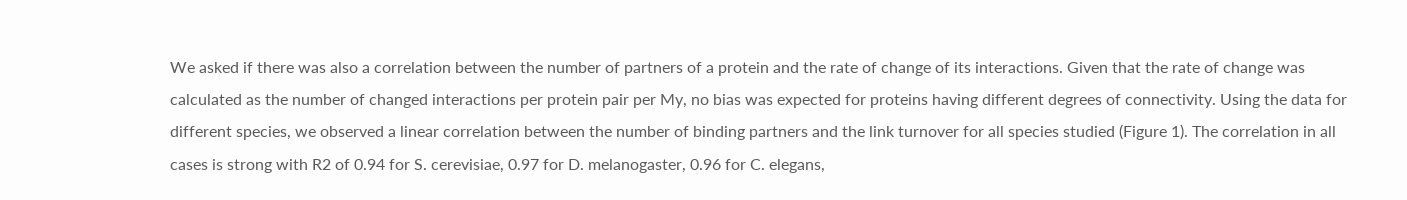We asked if there was also a correlation between the number of partners of a protein and the rate of change of its interactions. Given that the rate of change was calculated as the number of changed interactions per protein pair per My, no bias was expected for proteins having different degrees of connectivity. Using the data for different species, we observed a linear correlation between the number of binding partners and the link turnover for all species studied (Figure 1). The correlation in all cases is strong with R2 of 0.94 for S. cerevisiae, 0.97 for D. melanogaster, 0.96 for C. elegans,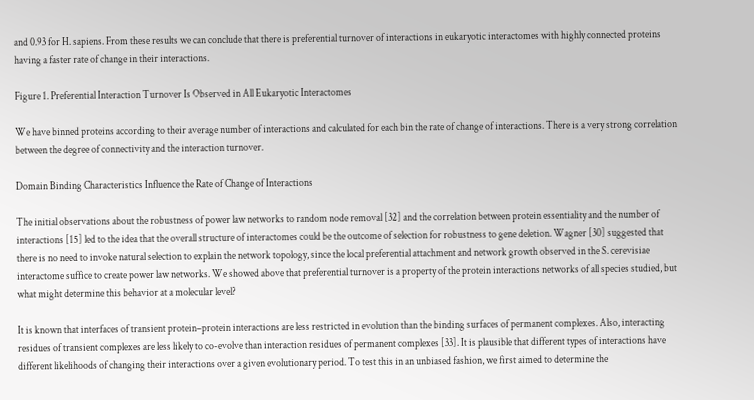and 0.93 for H. sapiens. From these results we can conclude that there is preferential turnover of interactions in eukaryotic interactomes with highly connected proteins having a faster rate of change in their interactions.

Figure 1. Preferential Interaction Turnover Is Observed in All Eukaryotic Interactomes

We have binned proteins according to their average number of interactions and calculated for each bin the rate of change of interactions. There is a very strong correlation between the degree of connectivity and the interaction turnover.

Domain Binding Characteristics Influence the Rate of Change of Interactions

The initial observations about the robustness of power law networks to random node removal [32] and the correlation between protein essentiality and the number of interactions [15] led to the idea that the overall structure of interactomes could be the outcome of selection for robustness to gene deletion. Wagner [30] suggested that there is no need to invoke natural selection to explain the network topology, since the local preferential attachment and network growth observed in the S. cerevisiae interactome suffice to create power law networks. We showed above that preferential turnover is a property of the protein interactions networks of all species studied, but what might determine this behavior at a molecular level?

It is known that interfaces of transient protein–protein interactions are less restricted in evolution than the binding surfaces of permanent complexes. Also, interacting residues of transient complexes are less likely to co-evolve than interaction residues of permanent complexes [33]. It is plausible that different types of interactions have different likelihoods of changing their interactions over a given evolutionary period. To test this in an unbiased fashion, we first aimed to determine the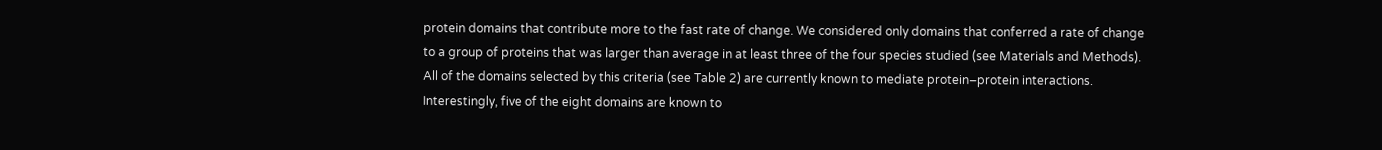protein domains that contribute more to the fast rate of change. We considered only domains that conferred a rate of change to a group of proteins that was larger than average in at least three of the four species studied (see Materials and Methods). All of the domains selected by this criteria (see Table 2) are currently known to mediate protein–protein interactions. Interestingly, five of the eight domains are known to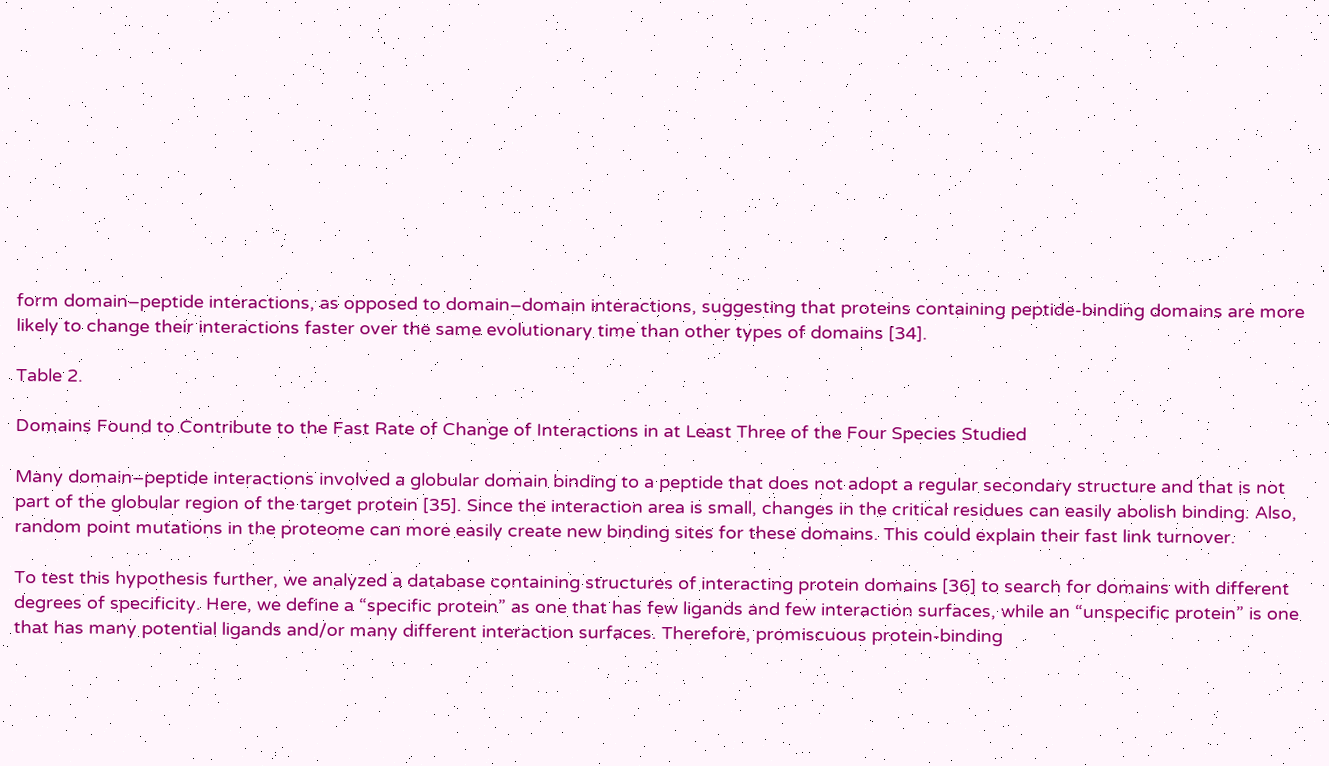form domain–peptide interactions, as opposed to domain–domain interactions, suggesting that proteins containing peptide-binding domains are more likely to change their interactions faster over the same evolutionary time than other types of domains [34].

Table 2.

Domains Found to Contribute to the Fast Rate of Change of Interactions in at Least Three of the Four Species Studied

Many domain–peptide interactions involved a globular domain binding to a peptide that does not adopt a regular secondary structure and that is not part of the globular region of the target protein [35]. Since the interaction area is small, changes in the critical residues can easily abolish binding. Also, random point mutations in the proteome can more easily create new binding sites for these domains. This could explain their fast link turnover.

To test this hypothesis further, we analyzed a database containing structures of interacting protein domains [36] to search for domains with different degrees of specificity. Here, we define a “specific protein” as one that has few ligands and few interaction surfaces, while an “unspecific protein” is one that has many potential ligands and/or many different interaction surfaces. Therefore, promiscuous protein-binding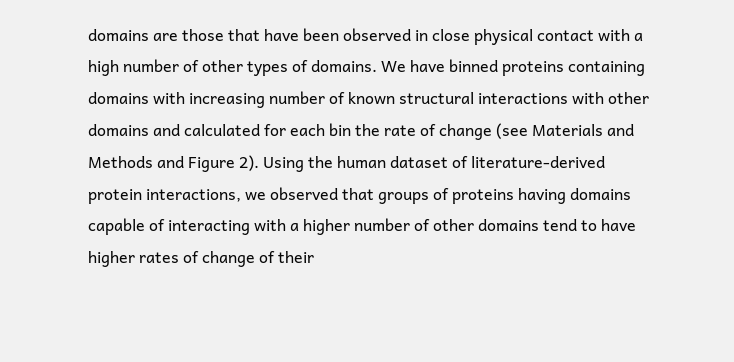domains are those that have been observed in close physical contact with a high number of other types of domains. We have binned proteins containing domains with increasing number of known structural interactions with other domains and calculated for each bin the rate of change (see Materials and Methods and Figure 2). Using the human dataset of literature-derived protein interactions, we observed that groups of proteins having domains capable of interacting with a higher number of other domains tend to have higher rates of change of their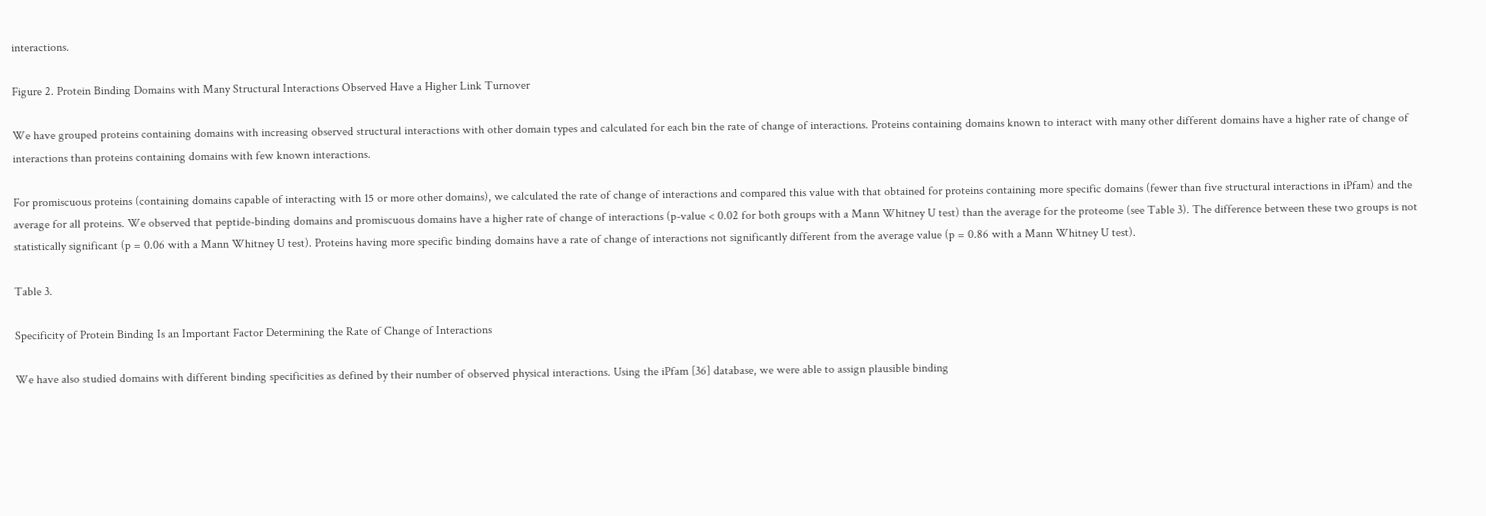interactions.

Figure 2. Protein Binding Domains with Many Structural Interactions Observed Have a Higher Link Turnover

We have grouped proteins containing domains with increasing observed structural interactions with other domain types and calculated for each bin the rate of change of interactions. Proteins containing domains known to interact with many other different domains have a higher rate of change of interactions than proteins containing domains with few known interactions.

For promiscuous proteins (containing domains capable of interacting with 15 or more other domains), we calculated the rate of change of interactions and compared this value with that obtained for proteins containing more specific domains (fewer than five structural interactions in iPfam) and the average for all proteins. We observed that peptide-binding domains and promiscuous domains have a higher rate of change of interactions (p-value < 0.02 for both groups with a Mann Whitney U test) than the average for the proteome (see Table 3). The difference between these two groups is not statistically significant (p = 0.06 with a Mann Whitney U test). Proteins having more specific binding domains have a rate of change of interactions not significantly different from the average value (p = 0.86 with a Mann Whitney U test).

Table 3.

Specificity of Protein Binding Is an Important Factor Determining the Rate of Change of Interactions

We have also studied domains with different binding specificities as defined by their number of observed physical interactions. Using the iPfam [36] database, we were able to assign plausible binding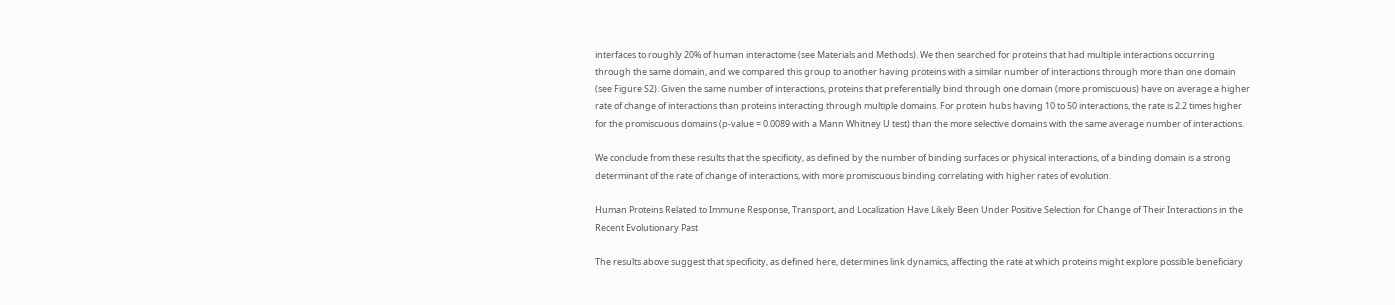interfaces to roughly 20% of human interactome (see Materials and Methods). We then searched for proteins that had multiple interactions occurring through the same domain, and we compared this group to another having proteins with a similar number of interactions through more than one domain (see Figure S2). Given the same number of interactions, proteins that preferentially bind through one domain (more promiscuous) have on average a higher rate of change of interactions than proteins interacting through multiple domains. For protein hubs having 10 to 50 interactions, the rate is 2.2 times higher for the promiscuous domains (p-value = 0.0089 with a Mann Whitney U test) than the more selective domains with the same average number of interactions.

We conclude from these results that the specificity, as defined by the number of binding surfaces or physical interactions, of a binding domain is a strong determinant of the rate of change of interactions, with more promiscuous binding correlating with higher rates of evolution.

Human Proteins Related to Immune Response, Transport, and Localization Have Likely Been Under Positive Selection for Change of Their Interactions in the Recent Evolutionary Past

The results above suggest that specificity, as defined here, determines link dynamics, affecting the rate at which proteins might explore possible beneficiary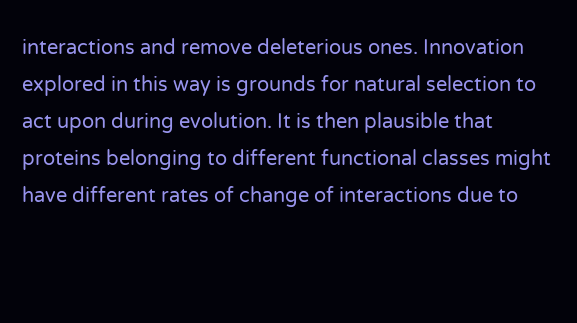interactions and remove deleterious ones. Innovation explored in this way is grounds for natural selection to act upon during evolution. It is then plausible that proteins belonging to different functional classes might have different rates of change of interactions due to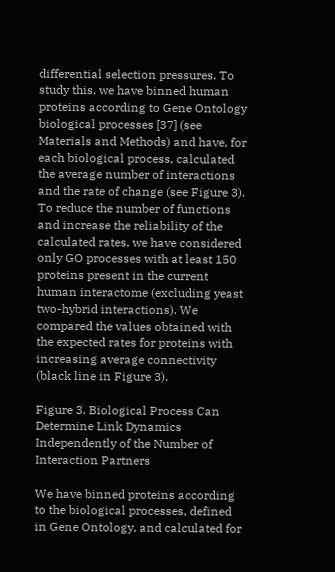differential selection pressures. To study this, we have binned human proteins according to Gene Ontology biological processes [37] (see Materials and Methods) and have, for each biological process, calculated the average number of interactions and the rate of change (see Figure 3). To reduce the number of functions and increase the reliability of the calculated rates, we have considered only GO processes with at least 150 proteins present in the current human interactome (excluding yeast two-hybrid interactions). We compared the values obtained with the expected rates for proteins with increasing average connectivity (black line in Figure 3).

Figure 3. Biological Process Can Determine Link Dynamics Independently of the Number of Interaction Partners

We have binned proteins according to the biological processes, defined in Gene Ontology, and calculated for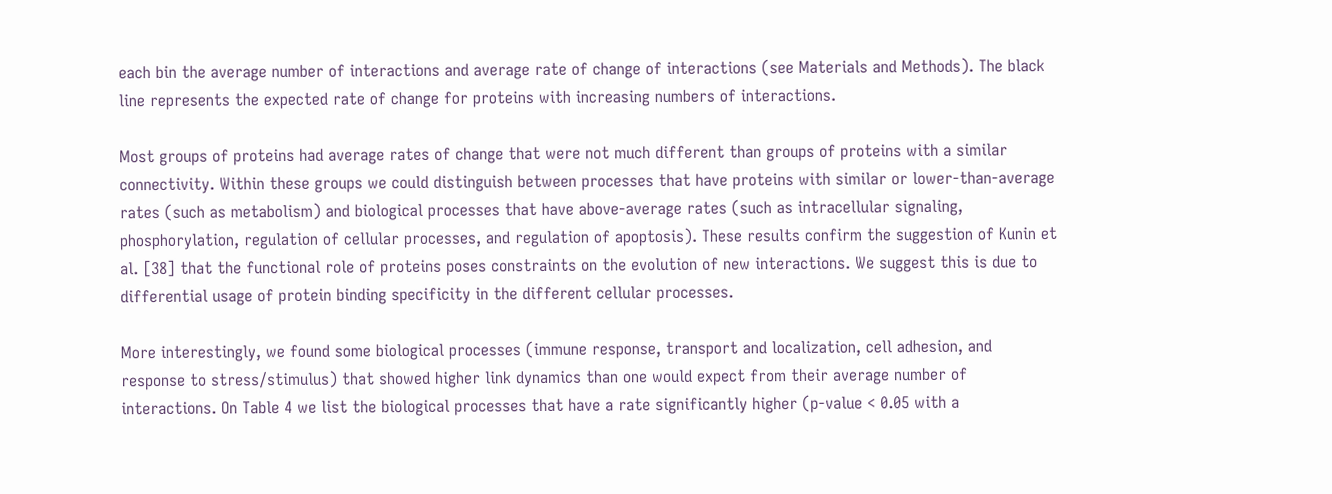each bin the average number of interactions and average rate of change of interactions (see Materials and Methods). The black line represents the expected rate of change for proteins with increasing numbers of interactions.

Most groups of proteins had average rates of change that were not much different than groups of proteins with a similar connectivity. Within these groups we could distinguish between processes that have proteins with similar or lower-than-average rates (such as metabolism) and biological processes that have above-average rates (such as intracellular signaling, phosphorylation, regulation of cellular processes, and regulation of apoptosis). These results confirm the suggestion of Kunin et al. [38] that the functional role of proteins poses constraints on the evolution of new interactions. We suggest this is due to differential usage of protein binding specificity in the different cellular processes.

More interestingly, we found some biological processes (immune response, transport and localization, cell adhesion, and response to stress/stimulus) that showed higher link dynamics than one would expect from their average number of interactions. On Table 4 we list the biological processes that have a rate significantly higher (p-value < 0.05 with a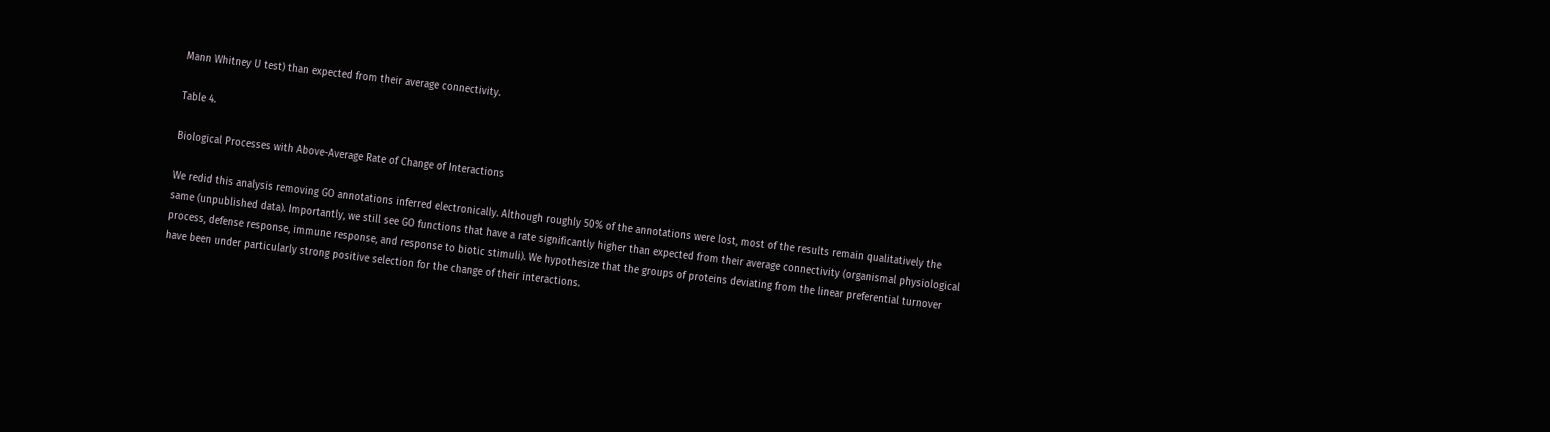Mann Whitney U test) than expected from their average connectivity.

Table 4.

Biological Processes with Above-Average Rate of Change of Interactions

We redid this analysis removing GO annotations inferred electronically. Although roughly 50% of the annotations were lost, most of the results remain qualitatively the same (unpublished data). Importantly, we still see GO functions that have a rate significantly higher than expected from their average connectivity (organismal physiological process, defense response, immune response, and response to biotic stimuli). We hypothesize that the groups of proteins deviating from the linear preferential turnover have been under particularly strong positive selection for the change of their interactions.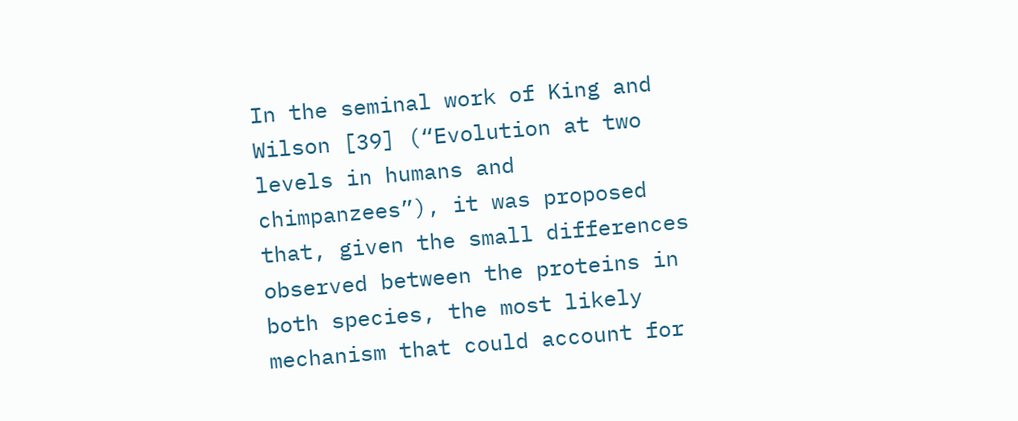In the seminal work of King and Wilson [39] (“Evolution at two levels in humans and chimpanzees”), it was proposed that, given the small differences observed between the proteins in both species, the most likely mechanism that could account for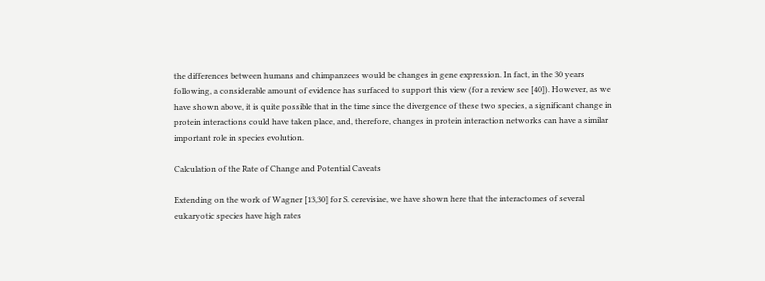the differences between humans and chimpanzees would be changes in gene expression. In fact, in the 30 years following, a considerable amount of evidence has surfaced to support this view (for a review see [40]). However, as we have shown above, it is quite possible that in the time since the divergence of these two species, a significant change in protein interactions could have taken place, and, therefore, changes in protein interaction networks can have a similar important role in species evolution.

Calculation of the Rate of Change and Potential Caveats

Extending on the work of Wagner [13,30] for S. cerevisiae, we have shown here that the interactomes of several eukaryotic species have high rates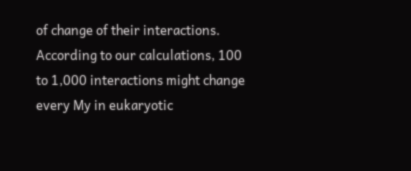of change of their interactions. According to our calculations, 100 to 1,000 interactions might change every My in eukaryotic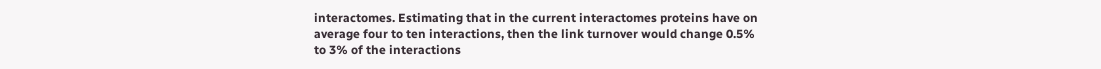interactomes. Estimating that in the current interactomes proteins have on average four to ten interactions, then the link turnover would change 0.5% to 3% of the interactions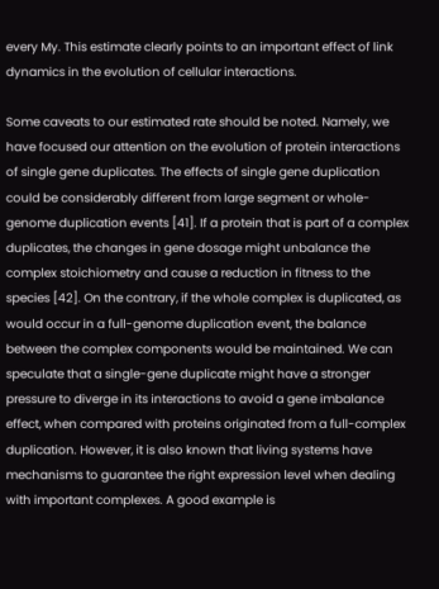every My. This estimate clearly points to an important effect of link dynamics in the evolution of cellular interactions.

Some caveats to our estimated rate should be noted. Namely, we have focused our attention on the evolution of protein interactions of single gene duplicates. The effects of single gene duplication could be considerably different from large segment or whole-genome duplication events [41]. If a protein that is part of a complex duplicates, the changes in gene dosage might unbalance the complex stoichiometry and cause a reduction in fitness to the species [42]. On the contrary, if the whole complex is duplicated, as would occur in a full-genome duplication event, the balance between the complex components would be maintained. We can speculate that a single-gene duplicate might have a stronger pressure to diverge in its interactions to avoid a gene imbalance effect, when compared with proteins originated from a full-complex duplication. However, it is also known that living systems have mechanisms to guarantee the right expression level when dealing with important complexes. A good example is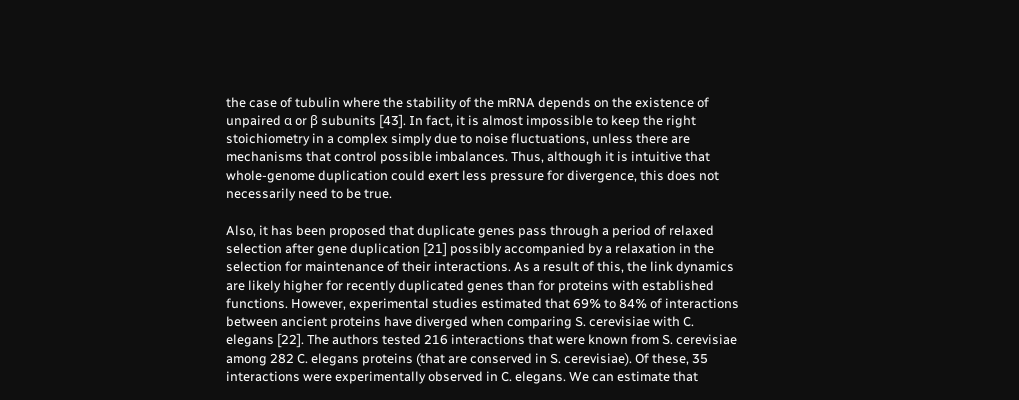the case of tubulin where the stability of the mRNA depends on the existence of unpaired α or β subunits [43]. In fact, it is almost impossible to keep the right stoichiometry in a complex simply due to noise fluctuations, unless there are mechanisms that control possible imbalances. Thus, although it is intuitive that whole-genome duplication could exert less pressure for divergence, this does not necessarily need to be true.

Also, it has been proposed that duplicate genes pass through a period of relaxed selection after gene duplication [21] possibly accompanied by a relaxation in the selection for maintenance of their interactions. As a result of this, the link dynamics are likely higher for recently duplicated genes than for proteins with established functions. However, experimental studies estimated that 69% to 84% of interactions between ancient proteins have diverged when comparing S. cerevisiae with C. elegans [22]. The authors tested 216 interactions that were known from S. cerevisiae among 282 C. elegans proteins (that are conserved in S. cerevisiae). Of these, 35 interactions were experimentally observed in C. elegans. We can estimate that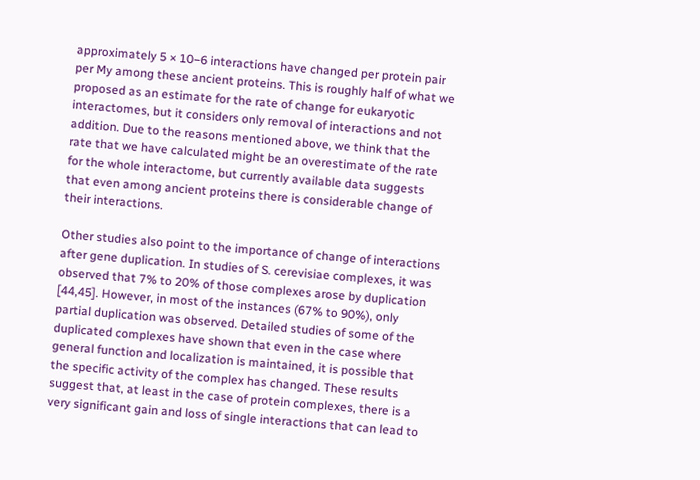approximately 5 × 10−6 interactions have changed per protein pair per My among these ancient proteins. This is roughly half of what we proposed as an estimate for the rate of change for eukaryotic interactomes, but it considers only removal of interactions and not addition. Due to the reasons mentioned above, we think that the rate that we have calculated might be an overestimate of the rate for the whole interactome, but currently available data suggests that even among ancient proteins there is considerable change of their interactions.

Other studies also point to the importance of change of interactions after gene duplication. In studies of S. cerevisiae complexes, it was observed that 7% to 20% of those complexes arose by duplication [44,45]. However, in most of the instances (67% to 90%), only partial duplication was observed. Detailed studies of some of the duplicated complexes have shown that even in the case where general function and localization is maintained, it is possible that the specific activity of the complex has changed. These results suggest that, at least in the case of protein complexes, there is a very significant gain and loss of single interactions that can lead to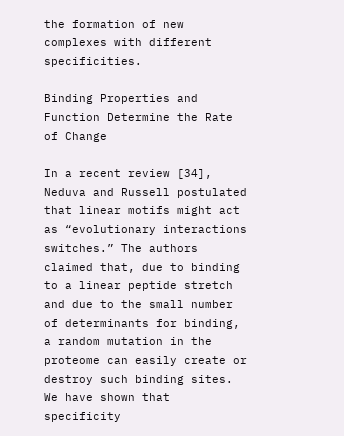the formation of new complexes with different specificities.

Binding Properties and Function Determine the Rate of Change

In a recent review [34], Neduva and Russell postulated that linear motifs might act as “evolutionary interactions switches.” The authors claimed that, due to binding to a linear peptide stretch and due to the small number of determinants for binding, a random mutation in the proteome can easily create or destroy such binding sites. We have shown that specificity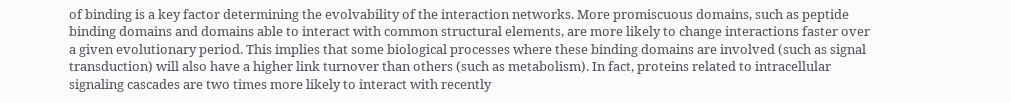of binding is a key factor determining the evolvability of the interaction networks. More promiscuous domains, such as peptide binding domains and domains able to interact with common structural elements, are more likely to change interactions faster over a given evolutionary period. This implies that some biological processes where these binding domains are involved (such as signal transduction) will also have a higher link turnover than others (such as metabolism). In fact, proteins related to intracellular signaling cascades are two times more likely to interact with recently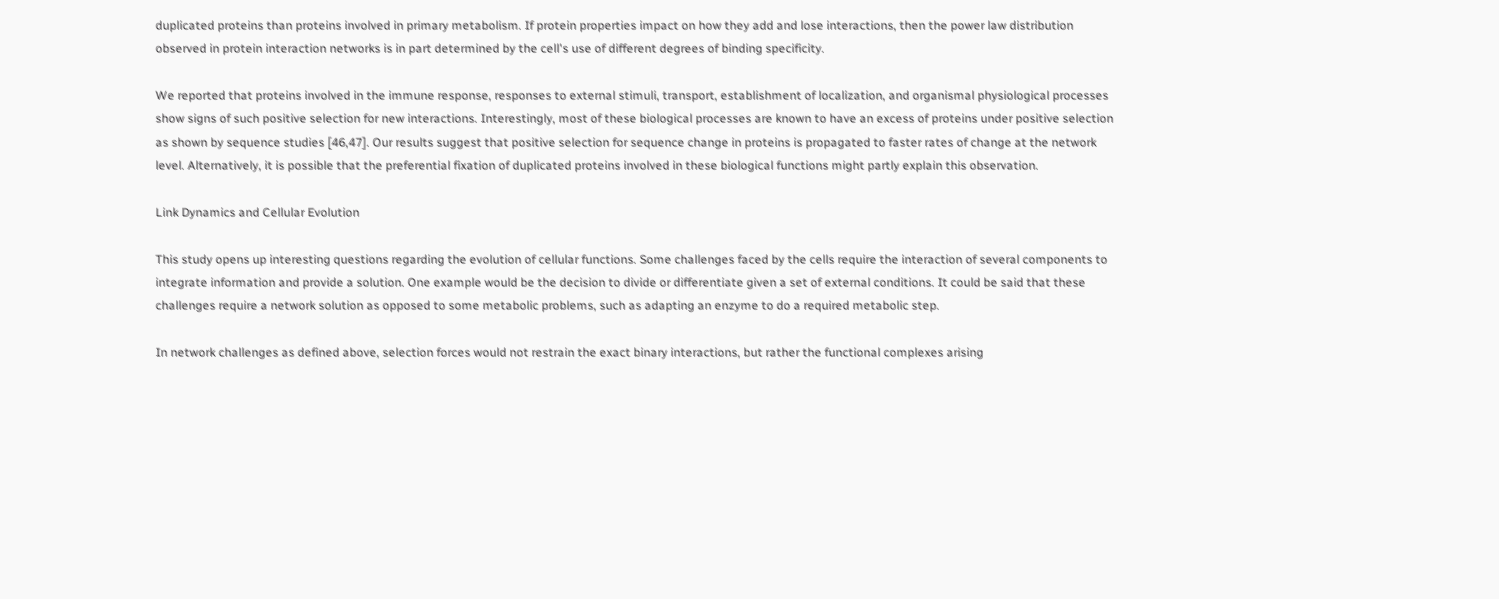duplicated proteins than proteins involved in primary metabolism. If protein properties impact on how they add and lose interactions, then the power law distribution observed in protein interaction networks is in part determined by the cell's use of different degrees of binding specificity.

We reported that proteins involved in the immune response, responses to external stimuli, transport, establishment of localization, and organismal physiological processes show signs of such positive selection for new interactions. Interestingly, most of these biological processes are known to have an excess of proteins under positive selection as shown by sequence studies [46,47]. Our results suggest that positive selection for sequence change in proteins is propagated to faster rates of change at the network level. Alternatively, it is possible that the preferential fixation of duplicated proteins involved in these biological functions might partly explain this observation.

Link Dynamics and Cellular Evolution

This study opens up interesting questions regarding the evolution of cellular functions. Some challenges faced by the cells require the interaction of several components to integrate information and provide a solution. One example would be the decision to divide or differentiate given a set of external conditions. It could be said that these challenges require a network solution as opposed to some metabolic problems, such as adapting an enzyme to do a required metabolic step.

In network challenges as defined above, selection forces would not restrain the exact binary interactions, but rather the functional complexes arising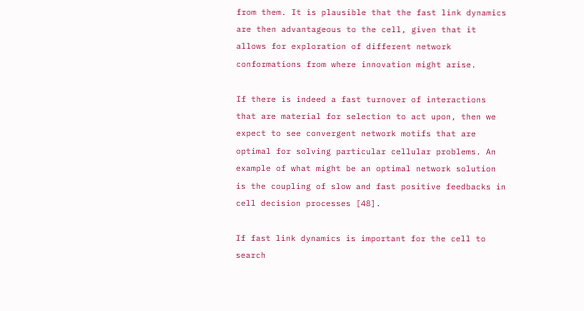from them. It is plausible that the fast link dynamics are then advantageous to the cell, given that it allows for exploration of different network conformations from where innovation might arise.

If there is indeed a fast turnover of interactions that are material for selection to act upon, then we expect to see convergent network motifs that are optimal for solving particular cellular problems. An example of what might be an optimal network solution is the coupling of slow and fast positive feedbacks in cell decision processes [48].

If fast link dynamics is important for the cell to search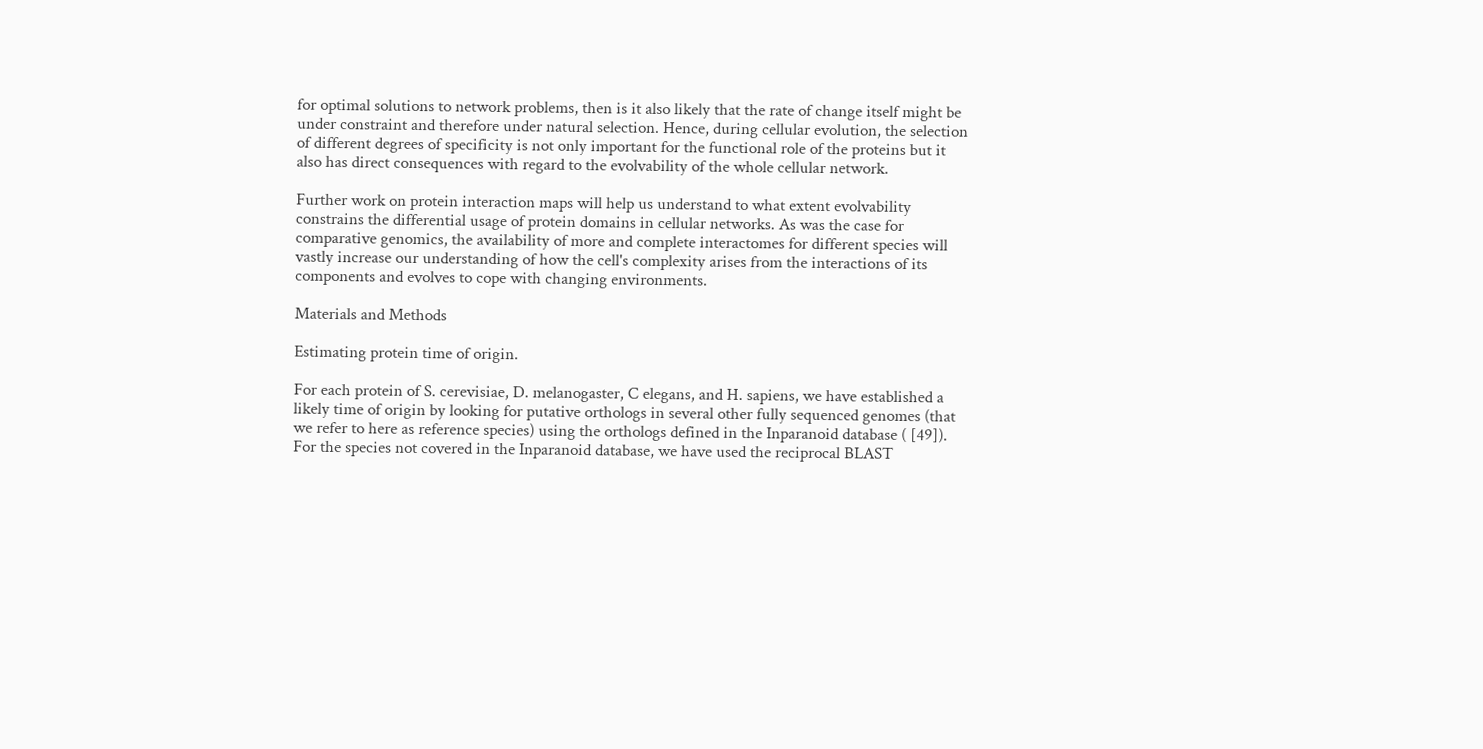for optimal solutions to network problems, then is it also likely that the rate of change itself might be under constraint and therefore under natural selection. Hence, during cellular evolution, the selection of different degrees of specificity is not only important for the functional role of the proteins but it also has direct consequences with regard to the evolvability of the whole cellular network.

Further work on protein interaction maps will help us understand to what extent evolvability constrains the differential usage of protein domains in cellular networks. As was the case for comparative genomics, the availability of more and complete interactomes for different species will vastly increase our understanding of how the cell's complexity arises from the interactions of its components and evolves to cope with changing environments.

Materials and Methods

Estimating protein time of origin.

For each protein of S. cerevisiae, D. melanogaster, C elegans, and H. sapiens, we have established a likely time of origin by looking for putative orthologs in several other fully sequenced genomes (that we refer to here as reference species) using the orthologs defined in the Inparanoid database ( [49]). For the species not covered in the Inparanoid database, we have used the reciprocal BLAST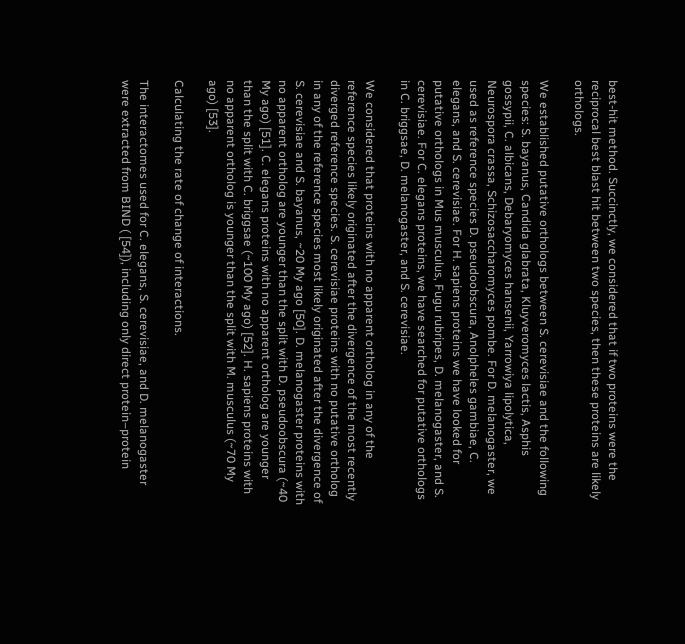best-hit method. Succinctly, we considered that if two proteins were the reciprocal best blast hit between two species, then these proteins are likely orthologs.

We established putative orthologs between S. cerevisiae and the following species: S. bayanus, Candida glabrata, Kluyveromyces lactis, Asphis gossypii, C. albicans, Debaryomyces hansenii, Yarrowiya lipolytica, Neurospora crassa, Schizosaccharomyces pombe. For D. melanogaster, we used as reference species D. pseudoobscura, Anolpheles gambiae, C. elegans, and S. cerevisiae. For H. sapiens proteins we have looked for putative orthologs in Mus musculus, Fugu rubripes, D. melanogaster, and S. cerevisiae. For C. elegans proteins, we have searched for putative orthologs in C. briggsae, D. melanogaster, and S. cerevisiae.

We considered that proteins with no apparent ortholog in any of the reference species likely originated after the divergence of the most recently diverged reference species. S. cerevisiae proteins with no putative ortholog in any of the reference species most likely originated after the divergence of S. cerevisiae and S. bayanus, ~20 My ago [50]. D. melanogaster proteins with no apparent ortholog are younger than the split with D. pseudoobscura (~40 My ago) [51]. C. elegans proteins with no apparent ortholog are younger than the split with C. briggsae (~100 My ago) [52]. H. sapiens proteins with no apparent ortholog is younger than the split with M. musculus (~70 My ago) [53].

Calculating the rate of change of interactions.

The interactomes used for C. elegans, S. cerevisiae, and D. melanogaster were extracted from BIND ( [54]), including only direct protein–protein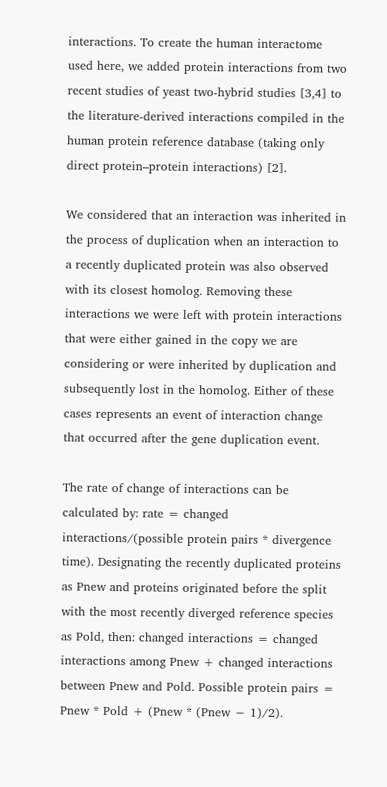interactions. To create the human interactome used here, we added protein interactions from two recent studies of yeast two-hybrid studies [3,4] to the literature-derived interactions compiled in the human protein reference database (taking only direct protein–protein interactions) [2].

We considered that an interaction was inherited in the process of duplication when an interaction to a recently duplicated protein was also observed with its closest homolog. Removing these interactions we were left with protein interactions that were either gained in the copy we are considering or were inherited by duplication and subsequently lost in the homolog. Either of these cases represents an event of interaction change that occurred after the gene duplication event.

The rate of change of interactions can be calculated by: rate = changed interactions/(possible protein pairs * divergence time). Designating the recently duplicated proteins as Pnew and proteins originated before the split with the most recently diverged reference species as Pold, then: changed interactions = changed interactions among Pnew + changed interactions between Pnew and Pold. Possible protein pairs = Pnew * Pold + (Pnew * (Pnew − 1)/2).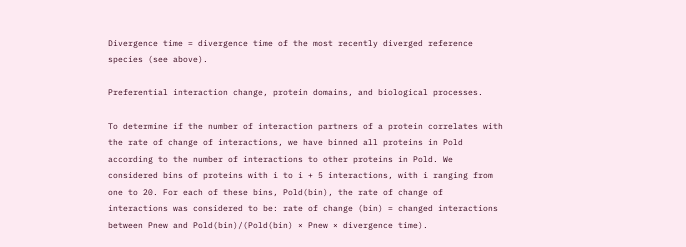Divergence time = divergence time of the most recently diverged reference species (see above).

Preferential interaction change, protein domains, and biological processes.

To determine if the number of interaction partners of a protein correlates with the rate of change of interactions, we have binned all proteins in Pold according to the number of interactions to other proteins in Pold. We considered bins of proteins with i to i + 5 interactions, with i ranging from one to 20. For each of these bins, Pold(bin), the rate of change of interactions was considered to be: rate of change (bin) = changed interactions between Pnew and Pold(bin)/(Pold(bin) × Pnew × divergence time).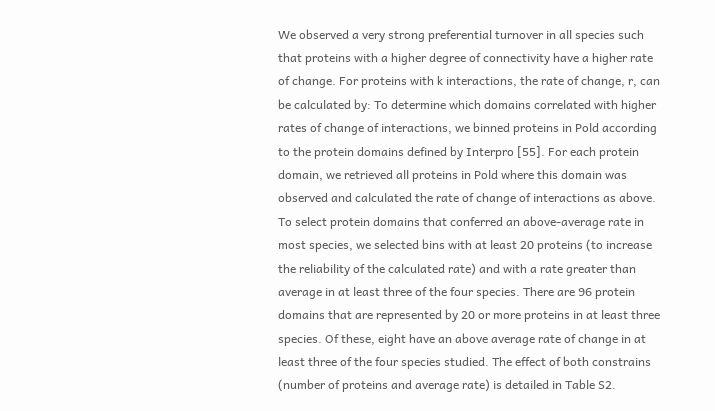We observed a very strong preferential turnover in all species such that proteins with a higher degree of connectivity have a higher rate of change. For proteins with k interactions, the rate of change, r, can be calculated by: To determine which domains correlated with higher rates of change of interactions, we binned proteins in Pold according to the protein domains defined by Interpro [55]. For each protein domain, we retrieved all proteins in Pold where this domain was observed and calculated the rate of change of interactions as above. To select protein domains that conferred an above-average rate in most species, we selected bins with at least 20 proteins (to increase the reliability of the calculated rate) and with a rate greater than average in at least three of the four species. There are 96 protein domains that are represented by 20 or more proteins in at least three species. Of these, eight have an above average rate of change in at least three of the four species studied. The effect of both constrains (number of proteins and average rate) is detailed in Table S2.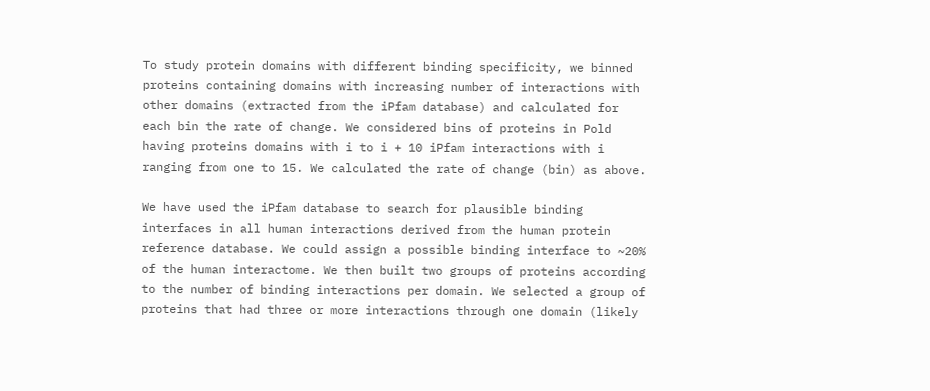To study protein domains with different binding specificity, we binned proteins containing domains with increasing number of interactions with other domains (extracted from the iPfam database) and calculated for each bin the rate of change. We considered bins of proteins in Pold having proteins domains with i to i + 10 iPfam interactions with i ranging from one to 15. We calculated the rate of change (bin) as above.

We have used the iPfam database to search for plausible binding interfaces in all human interactions derived from the human protein reference database. We could assign a possible binding interface to ~20% of the human interactome. We then built two groups of proteins according to the number of binding interactions per domain. We selected a group of proteins that had three or more interactions through one domain (likely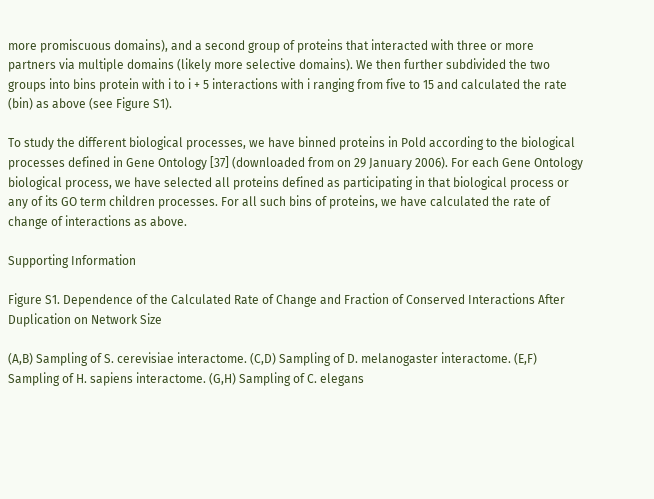more promiscuous domains), and a second group of proteins that interacted with three or more partners via multiple domains (likely more selective domains). We then further subdivided the two groups into bins protein with i to i + 5 interactions with i ranging from five to 15 and calculated the rate (bin) as above (see Figure S1).

To study the different biological processes, we have binned proteins in Pold according to the biological processes defined in Gene Ontology [37] (downloaded from on 29 January 2006). For each Gene Ontology biological process, we have selected all proteins defined as participating in that biological process or any of its GO term children processes. For all such bins of proteins, we have calculated the rate of change of interactions as above.

Supporting Information

Figure S1. Dependence of the Calculated Rate of Change and Fraction of Conserved Interactions After Duplication on Network Size

(A,B) Sampling of S. cerevisiae interactome. (C,D) Sampling of D. melanogaster interactome. (E,F) Sampling of H. sapiens interactome. (G,H) Sampling of C. elegans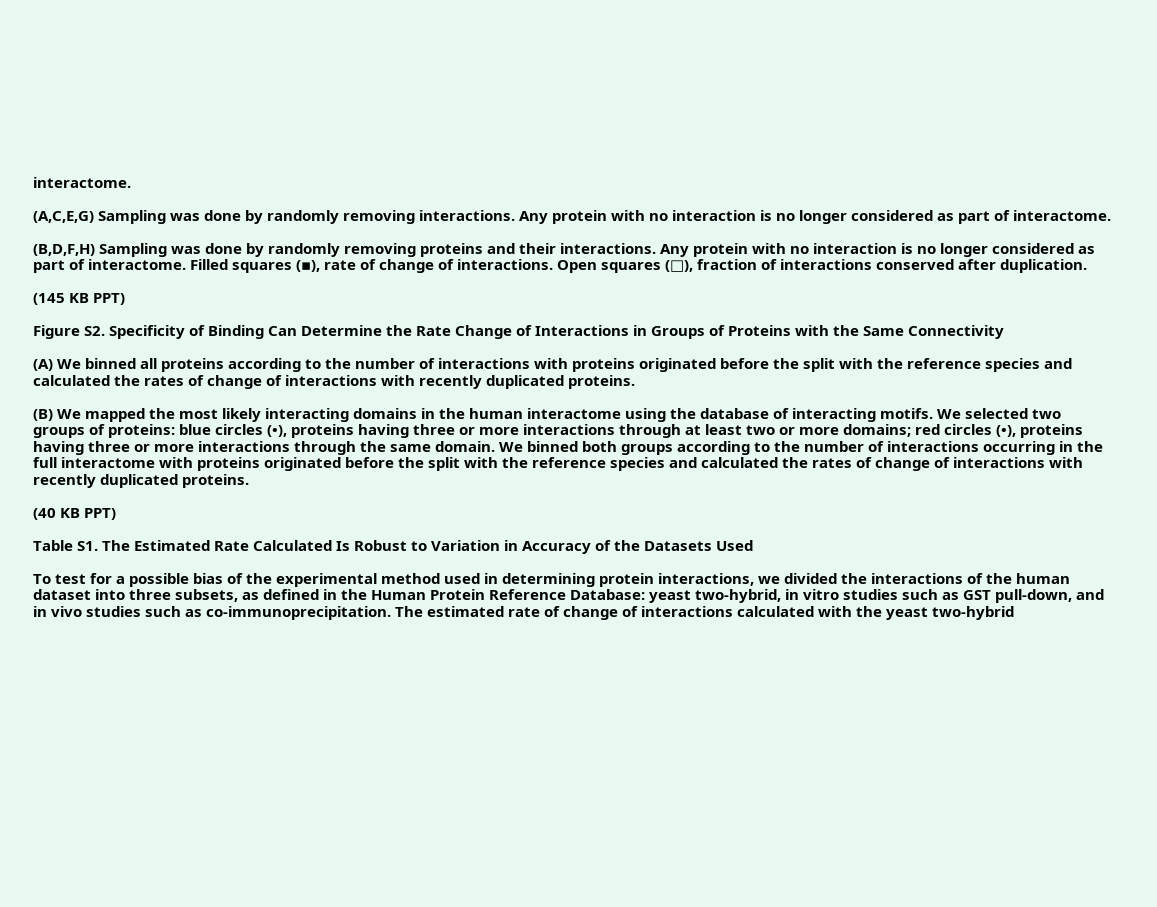interactome.

(A,C,E,G) Sampling was done by randomly removing interactions. Any protein with no interaction is no longer considered as part of interactome.

(B,D,F,H) Sampling was done by randomly removing proteins and their interactions. Any protein with no interaction is no longer considered as part of interactome. Filled squares (▪), rate of change of interactions. Open squares (□), fraction of interactions conserved after duplication.

(145 KB PPT)

Figure S2. Specificity of Binding Can Determine the Rate Change of Interactions in Groups of Proteins with the Same Connectivity

(A) We binned all proteins according to the number of interactions with proteins originated before the split with the reference species and calculated the rates of change of interactions with recently duplicated proteins.

(B) We mapped the most likely interacting domains in the human interactome using the database of interacting motifs. We selected two groups of proteins: blue circles (•), proteins having three or more interactions through at least two or more domains; red circles (•), proteins having three or more interactions through the same domain. We binned both groups according to the number of interactions occurring in the full interactome with proteins originated before the split with the reference species and calculated the rates of change of interactions with recently duplicated proteins.

(40 KB PPT)

Table S1. The Estimated Rate Calculated Is Robust to Variation in Accuracy of the Datasets Used

To test for a possible bias of the experimental method used in determining protein interactions, we divided the interactions of the human dataset into three subsets, as defined in the Human Protein Reference Database: yeast two-hybrid, in vitro studies such as GST pull-down, and in vivo studies such as co-immunoprecipitation. The estimated rate of change of interactions calculated with the yeast two-hybrid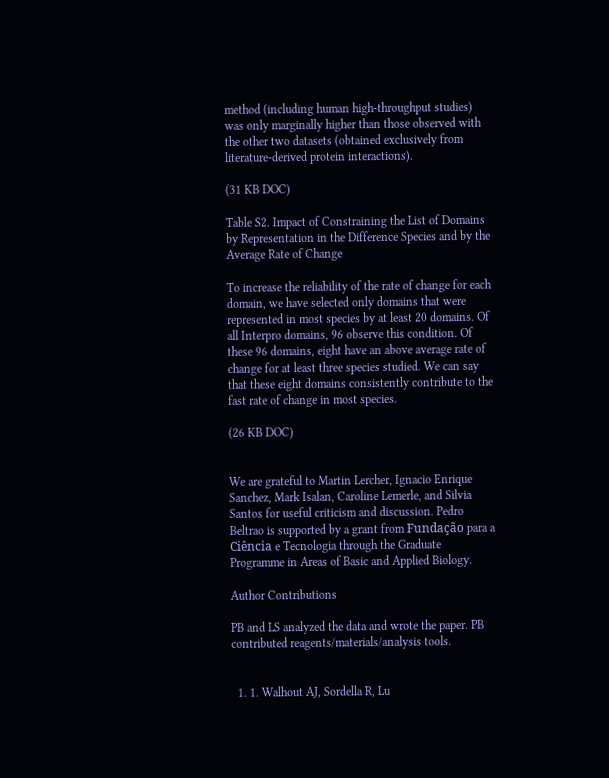method (including human high-throughput studies) was only marginally higher than those observed with the other two datasets (obtained exclusively from literature-derived protein interactions).

(31 KB DOC)

Table S2. Impact of Constraining the List of Domains by Representation in the Difference Species and by the Average Rate of Change

To increase the reliability of the rate of change for each domain, we have selected only domains that were represented in most species by at least 20 domains. Of all Interpro domains, 96 observe this condition. Of these 96 domains, eight have an above average rate of change for at least three species studied. We can say that these eight domains consistently contribute to the fast rate of change in most species.

(26 KB DOC)


We are grateful to Martin Lercher, Ignacio Enrique Sanchez, Mark Isalan, Caroline Lemerle, and Silvia Santos for useful criticism and discussion. Pedro Beltrao is supported by a grant from Fundação para a Ciência e Tecnologia through the Graduate Programme in Areas of Basic and Applied Biology.

Author Contributions

PB and LS analyzed the data and wrote the paper. PB contributed reagents/materials/analysis tools.


  1. 1. Walhout AJ, Sordella R, Lu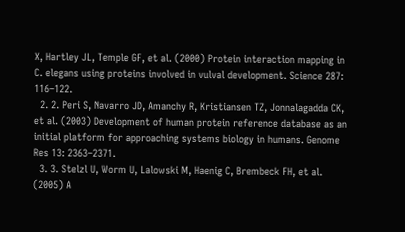X, Hartley JL, Temple GF, et al. (2000) Protein interaction mapping in C. elegans using proteins involved in vulval development. Science 287: 116–122.
  2. 2. Peri S, Navarro JD, Amanchy R, Kristiansen TZ, Jonnalagadda CK, et al. (2003) Development of human protein reference database as an initial platform for approaching systems biology in humans. Genome Res 13: 2363–2371.
  3. 3. Stelzl U, Worm U, Lalowski M, Haenig C, Brembeck FH, et al. (2005) A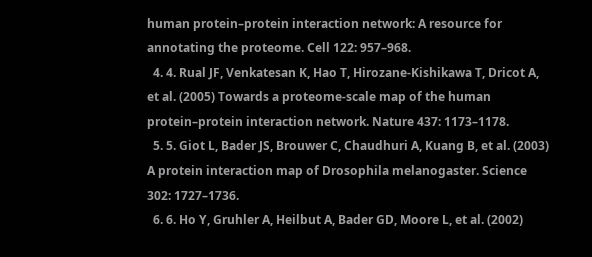human protein–protein interaction network: A resource for annotating the proteome. Cell 122: 957–968.
  4. 4. Rual JF, Venkatesan K, Hao T, Hirozane-Kishikawa T, Dricot A, et al. (2005) Towards a proteome-scale map of the human protein–protein interaction network. Nature 437: 1173–1178.
  5. 5. Giot L, Bader JS, Brouwer C, Chaudhuri A, Kuang B, et al. (2003) A protein interaction map of Drosophila melanogaster. Science 302: 1727–1736.
  6. 6. Ho Y, Gruhler A, Heilbut A, Bader GD, Moore L, et al. (2002)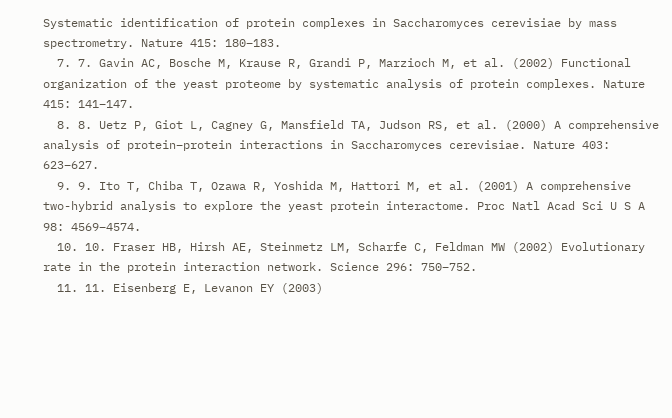Systematic identification of protein complexes in Saccharomyces cerevisiae by mass spectrometry. Nature 415: 180–183.
  7. 7. Gavin AC, Bosche M, Krause R, Grandi P, Marzioch M, et al. (2002) Functional organization of the yeast proteome by systematic analysis of protein complexes. Nature 415: 141–147.
  8. 8. Uetz P, Giot L, Cagney G, Mansfield TA, Judson RS, et al. (2000) A comprehensive analysis of protein–protein interactions in Saccharomyces cerevisiae. Nature 403: 623–627.
  9. 9. Ito T, Chiba T, Ozawa R, Yoshida M, Hattori M, et al. (2001) A comprehensive two-hybrid analysis to explore the yeast protein interactome. Proc Natl Acad Sci U S A 98: 4569–4574.
  10. 10. Fraser HB, Hirsh AE, Steinmetz LM, Scharfe C, Feldman MW (2002) Evolutionary rate in the protein interaction network. Science 296: 750–752.
  11. 11. Eisenberg E, Levanon EY (2003)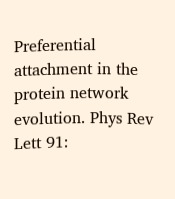Preferential attachment in the protein network evolution. Phys Rev Lett 91: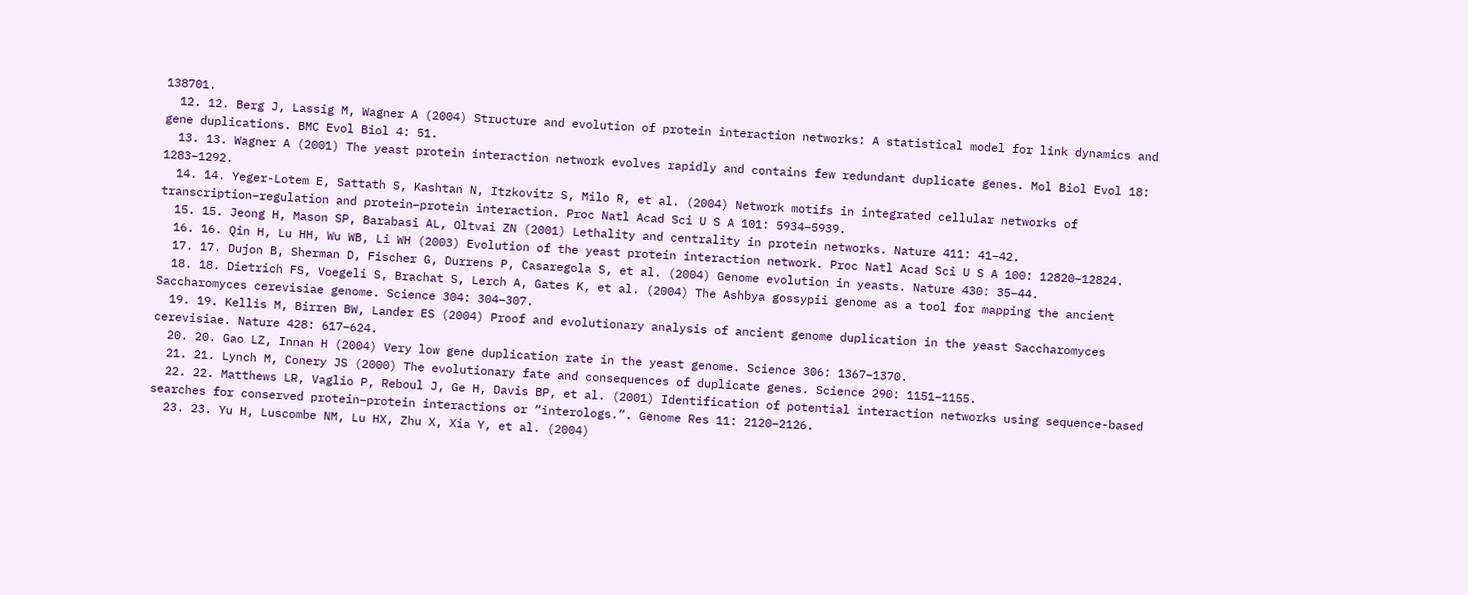138701.
  12. 12. Berg J, Lassig M, Wagner A (2004) Structure and evolution of protein interaction networks: A statistical model for link dynamics and gene duplications. BMC Evol Biol 4: 51.
  13. 13. Wagner A (2001) The yeast protein interaction network evolves rapidly and contains few redundant duplicate genes. Mol Biol Evol 18: 1283–1292.
  14. 14. Yeger-Lotem E, Sattath S, Kashtan N, Itzkovitz S, Milo R, et al. (2004) Network motifs in integrated cellular networks of transcription–regulation and protein–protein interaction. Proc Natl Acad Sci U S A 101: 5934–5939.
  15. 15. Jeong H, Mason SP, Barabasi AL, Oltvai ZN (2001) Lethality and centrality in protein networks. Nature 411: 41–42.
  16. 16. Qin H, Lu HH, Wu WB, Li WH (2003) Evolution of the yeast protein interaction network. Proc Natl Acad Sci U S A 100: 12820–12824.
  17. 17. Dujon B, Sherman D, Fischer G, Durrens P, Casaregola S, et al. (2004) Genome evolution in yeasts. Nature 430: 35–44.
  18. 18. Dietrich FS, Voegeli S, Brachat S, Lerch A, Gates K, et al. (2004) The Ashbya gossypii genome as a tool for mapping the ancient Saccharomyces cerevisiae genome. Science 304: 304–307.
  19. 19. Kellis M, Birren BW, Lander ES (2004) Proof and evolutionary analysis of ancient genome duplication in the yeast Saccharomyces cerevisiae. Nature 428: 617–624.
  20. 20. Gao LZ, Innan H (2004) Very low gene duplication rate in the yeast genome. Science 306: 1367–1370.
  21. 21. Lynch M, Conery JS (2000) The evolutionary fate and consequences of duplicate genes. Science 290: 1151–1155.
  22. 22. Matthews LR, Vaglio P, Reboul J, Ge H, Davis BP, et al. (2001) Identification of potential interaction networks using sequence-based searches for conserved protein–protein interactions or “interologs.”. Genome Res 11: 2120–2126.
  23. 23. Yu H, Luscombe NM, Lu HX, Zhu X, Xia Y, et al. (2004)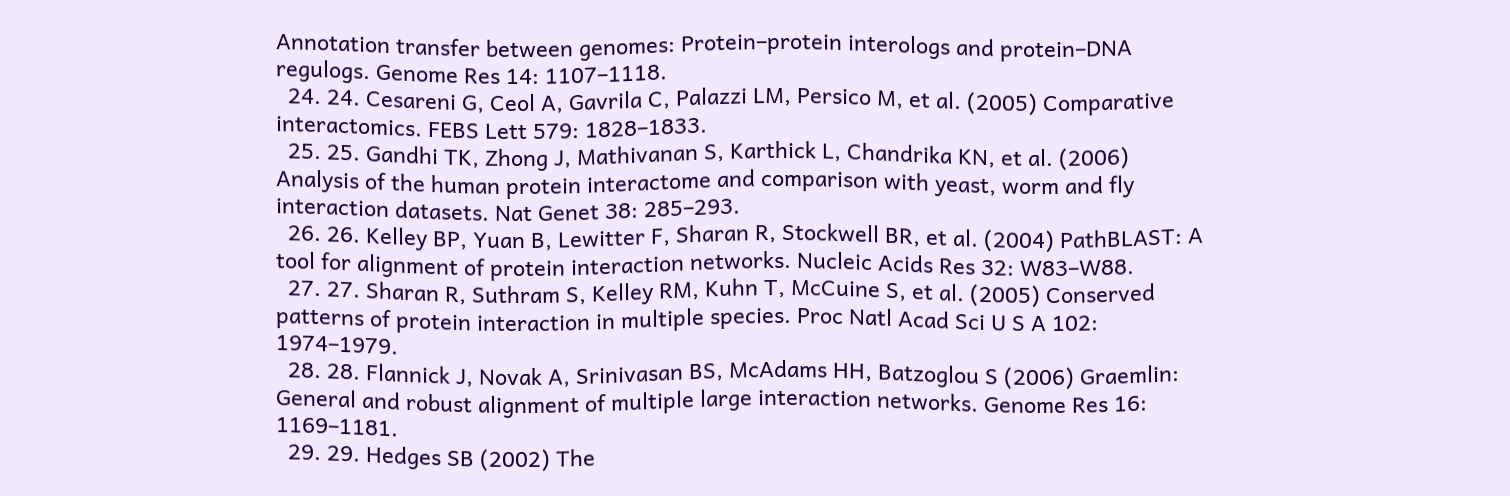Annotation transfer between genomes: Protein–protein interologs and protein–DNA regulogs. Genome Res 14: 1107–1118.
  24. 24. Cesareni G, Ceol A, Gavrila C, Palazzi LM, Persico M, et al. (2005) Comparative interactomics. FEBS Lett 579: 1828–1833.
  25. 25. Gandhi TK, Zhong J, Mathivanan S, Karthick L, Chandrika KN, et al. (2006) Analysis of the human protein interactome and comparison with yeast, worm and fly interaction datasets. Nat Genet 38: 285–293.
  26. 26. Kelley BP, Yuan B, Lewitter F, Sharan R, Stockwell BR, et al. (2004) PathBLAST: A tool for alignment of protein interaction networks. Nucleic Acids Res 32: W83–W88.
  27. 27. Sharan R, Suthram S, Kelley RM, Kuhn T, McCuine S, et al. (2005) Conserved patterns of protein interaction in multiple species. Proc Natl Acad Sci U S A 102: 1974–1979.
  28. 28. Flannick J, Novak A, Srinivasan BS, McAdams HH, Batzoglou S (2006) Graemlin: General and robust alignment of multiple large interaction networks. Genome Res 16: 1169–1181.
  29. 29. Hedges SB (2002) The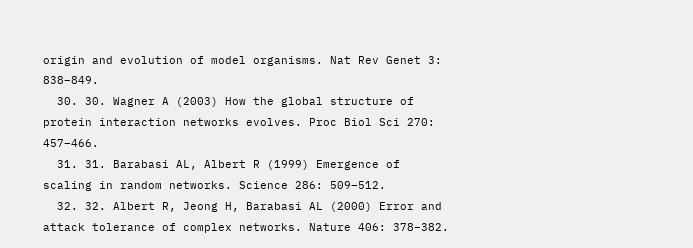origin and evolution of model organisms. Nat Rev Genet 3: 838–849.
  30. 30. Wagner A (2003) How the global structure of protein interaction networks evolves. Proc Biol Sci 270: 457–466.
  31. 31. Barabasi AL, Albert R (1999) Emergence of scaling in random networks. Science 286: 509–512.
  32. 32. Albert R, Jeong H, Barabasi AL (2000) Error and attack tolerance of complex networks. Nature 406: 378–382.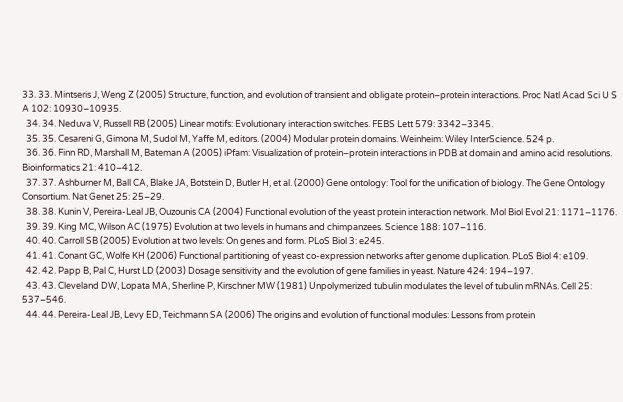33. 33. Mintseris J, Weng Z (2005) Structure, function, and evolution of transient and obligate protein–protein interactions. Proc Natl Acad Sci U S A 102: 10930–10935.
  34. 34. Neduva V, Russell RB (2005) Linear motifs: Evolutionary interaction switches. FEBS Lett 579: 3342–3345.
  35. 35. Cesareni G, Gimona M, Sudol M, Yaffe M, editors. (2004) Modular protein domains. Weinheim: Wiley InterScience. 524 p.
  36. 36. Finn RD, Marshall M, Bateman A (2005) iPfam: Visualization of protein–protein interactions in PDB at domain and amino acid resolutions. Bioinformatics 21: 410–412.
  37. 37. Ashburner M, Ball CA, Blake JA, Botstein D, Butler H, et al. (2000) Gene ontology: Tool for the unification of biology. The Gene Ontology Consortium. Nat Genet 25: 25–29.
  38. 38. Kunin V, Pereira-Leal JB, Ouzounis CA (2004) Functional evolution of the yeast protein interaction network. Mol Biol Evol 21: 1171–1176.
  39. 39. King MC, Wilson AC (1975) Evolution at two levels in humans and chimpanzees. Science 188: 107–116.
  40. 40. Carroll SB (2005) Evolution at two levels: On genes and form. PLoS Biol 3: e245.
  41. 41. Conant GC, Wolfe KH (2006) Functional partitioning of yeast co-expression networks after genome duplication. PLoS Biol 4: e109.
  42. 42. Papp B, Pal C, Hurst LD (2003) Dosage sensitivity and the evolution of gene families in yeast. Nature 424: 194–197.
  43. 43. Cleveland DW, Lopata MA, Sherline P, Kirschner MW (1981) Unpolymerized tubulin modulates the level of tubulin mRNAs. Cell 25: 537–546.
  44. 44. Pereira-Leal JB, Levy ED, Teichmann SA (2006) The origins and evolution of functional modules: Lessons from protein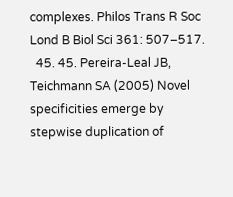complexes. Philos Trans R Soc Lond B Biol Sci 361: 507–517.
  45. 45. Pereira-Leal JB, Teichmann SA (2005) Novel specificities emerge by stepwise duplication of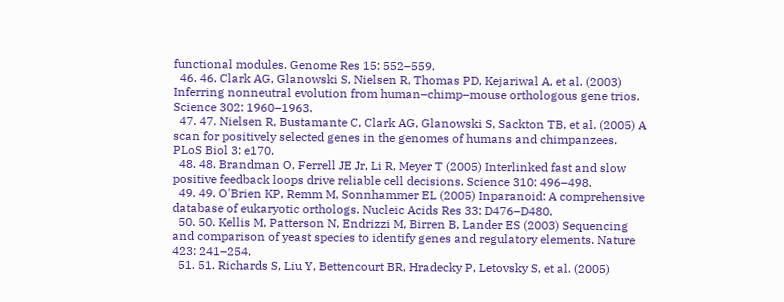functional modules. Genome Res 15: 552–559.
  46. 46. Clark AG, Glanowski S, Nielsen R, Thomas PD, Kejariwal A, et al. (2003) Inferring nonneutral evolution from human–chimp–mouse orthologous gene trios. Science 302: 1960–1963.
  47. 47. Nielsen R, Bustamante C, Clark AG, Glanowski S, Sackton TB, et al. (2005) A scan for positively selected genes in the genomes of humans and chimpanzees. PLoS Biol 3: e170.
  48. 48. Brandman O, Ferrell JE Jr, Li R, Meyer T (2005) Interlinked fast and slow positive feedback loops drive reliable cell decisions. Science 310: 496–498.
  49. 49. O'Brien KP, Remm M, Sonnhammer EL (2005) Inparanoid: A comprehensive database of eukaryotic orthologs. Nucleic Acids Res 33: D476–D480.
  50. 50. Kellis M, Patterson N, Endrizzi M, Birren B, Lander ES (2003) Sequencing and comparison of yeast species to identify genes and regulatory elements. Nature 423: 241–254.
  51. 51. Richards S, Liu Y, Bettencourt BR, Hradecky P, Letovsky S, et al. (2005)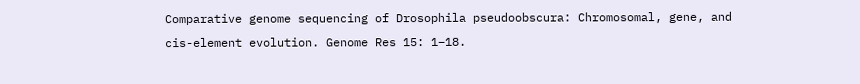Comparative genome sequencing of Drosophila pseudoobscura: Chromosomal, gene, and cis-element evolution. Genome Res 15: 1–18.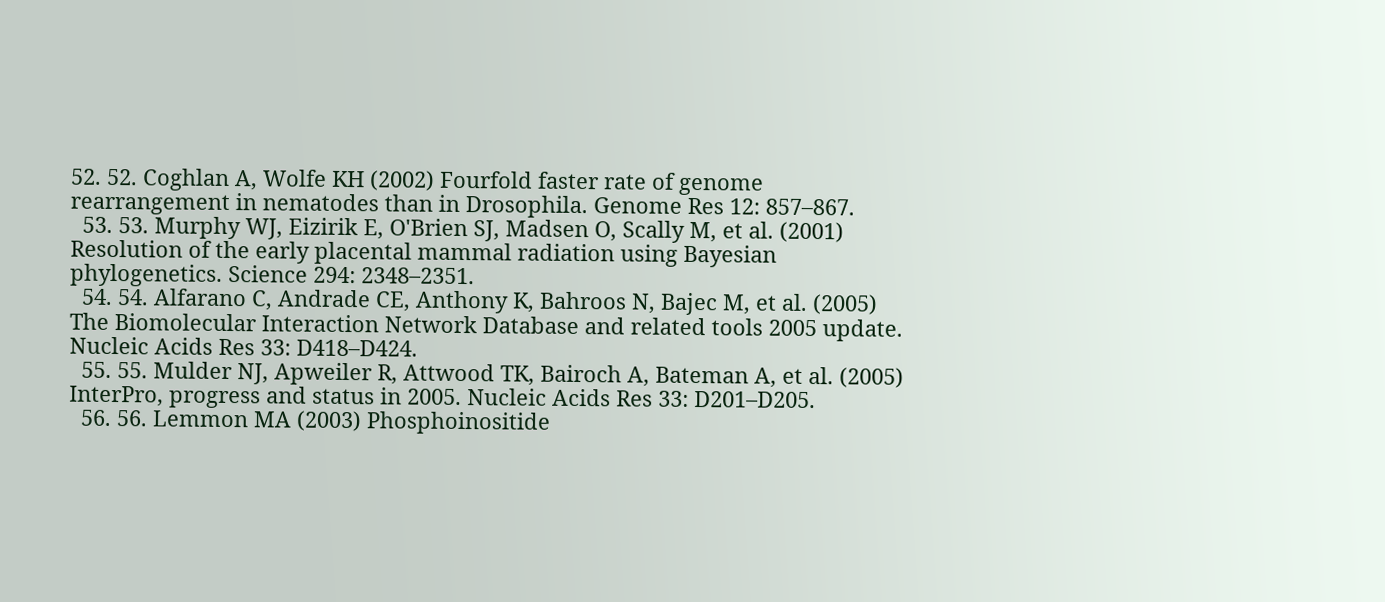52. 52. Coghlan A, Wolfe KH (2002) Fourfold faster rate of genome rearrangement in nematodes than in Drosophila. Genome Res 12: 857–867.
  53. 53. Murphy WJ, Eizirik E, O'Brien SJ, Madsen O, Scally M, et al. (2001) Resolution of the early placental mammal radiation using Bayesian phylogenetics. Science 294: 2348–2351.
  54. 54. Alfarano C, Andrade CE, Anthony K, Bahroos N, Bajec M, et al. (2005) The Biomolecular Interaction Network Database and related tools 2005 update. Nucleic Acids Res 33: D418–D424.
  55. 55. Mulder NJ, Apweiler R, Attwood TK, Bairoch A, Bateman A, et al. (2005) InterPro, progress and status in 2005. Nucleic Acids Res 33: D201–D205.
  56. 56. Lemmon MA (2003) Phosphoinositide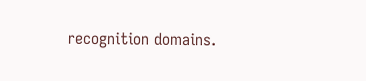recognition domains.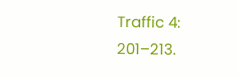Traffic 4: 201–213.